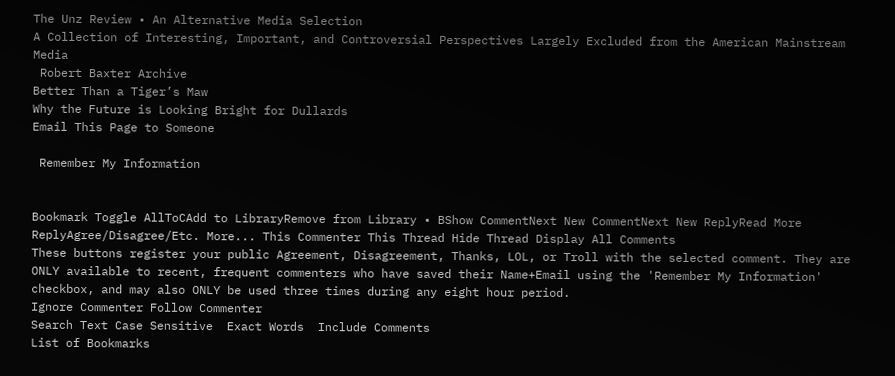The Unz Review • An Alternative Media Selection
A Collection of Interesting, Important, and Controversial Perspectives Largely Excluded from the American Mainstream Media
 Robert Baxter Archive
Better Than a Tiger’s Maw
Why the Future is Looking Bright for Dullards
Email This Page to Someone

 Remember My Information


Bookmark Toggle AllToCAdd to LibraryRemove from Library • BShow CommentNext New CommentNext New ReplyRead More
ReplyAgree/Disagree/Etc. More... This Commenter This Thread Hide Thread Display All Comments
These buttons register your public Agreement, Disagreement, Thanks, LOL, or Troll with the selected comment. They are ONLY available to recent, frequent commenters who have saved their Name+Email using the 'Remember My Information' checkbox, and may also ONLY be used three times during any eight hour period.
Ignore Commenter Follow Commenter
Search Text Case Sensitive  Exact Words  Include Comments
List of Bookmarks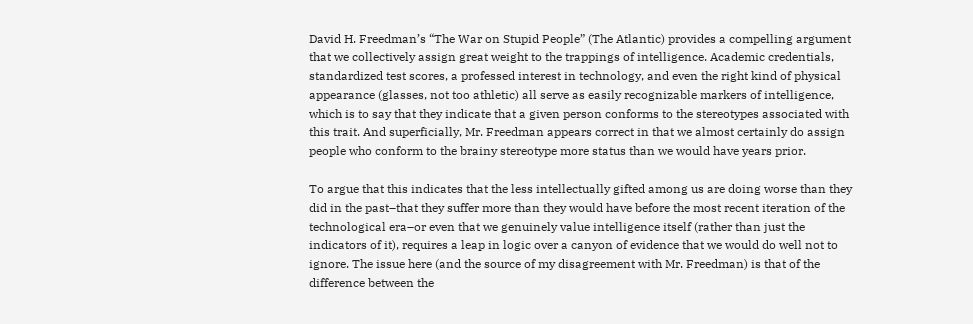David H. Freedman’s “The War on Stupid People” (The Atlantic) provides a compelling argument that we collectively assign great weight to the trappings of intelligence. Academic credentials, standardized test scores, a professed interest in technology, and even the right kind of physical appearance (glasses, not too athletic) all serve as easily recognizable markers of intelligence, which is to say that they indicate that a given person conforms to the stereotypes associated with this trait. And superficially, Mr. Freedman appears correct in that we almost certainly do assign people who conform to the brainy stereotype more status than we would have years prior.

To argue that this indicates that the less intellectually gifted among us are doing worse than they did in the past–that they suffer more than they would have before the most recent iteration of the technological era–or even that we genuinely value intelligence itself (rather than just the indicators of it), requires a leap in logic over a canyon of evidence that we would do well not to ignore. The issue here (and the source of my disagreement with Mr. Freedman) is that of the difference between the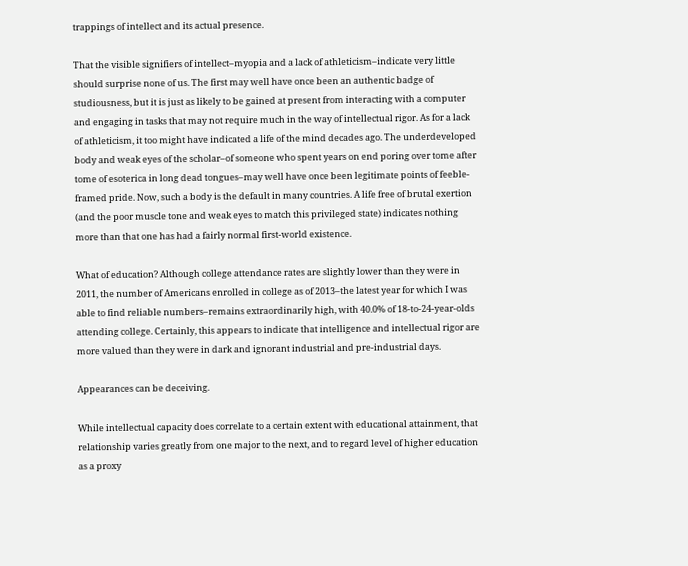trappings of intellect and its actual presence.

That the visible signifiers of intellect–myopia and a lack of athleticism–indicate very little should surprise none of us. The first may well have once been an authentic badge of studiousness, but it is just as likely to be gained at present from interacting with a computer and engaging in tasks that may not require much in the way of intellectual rigor. As for a lack of athleticism, it too might have indicated a life of the mind decades ago. The underdeveloped body and weak eyes of the scholar–of someone who spent years on end poring over tome after tome of esoterica in long dead tongues–may well have once been legitimate points of feeble-framed pride. Now, such a body is the default in many countries. A life free of brutal exertion (and the poor muscle tone and weak eyes to match this privileged state) indicates nothing more than that one has had a fairly normal first-world existence.

What of education? Although college attendance rates are slightly lower than they were in 2011, the number of Americans enrolled in college as of 2013–the latest year for which I was able to find reliable numbers–remains extraordinarily high, with 40.0% of 18-to-24-year-olds attending college. Certainly, this appears to indicate that intelligence and intellectual rigor are more valued than they were in dark and ignorant industrial and pre-industrial days.

Appearances can be deceiving.

While intellectual capacity does correlate to a certain extent with educational attainment, that relationship varies greatly from one major to the next, and to regard level of higher education as a proxy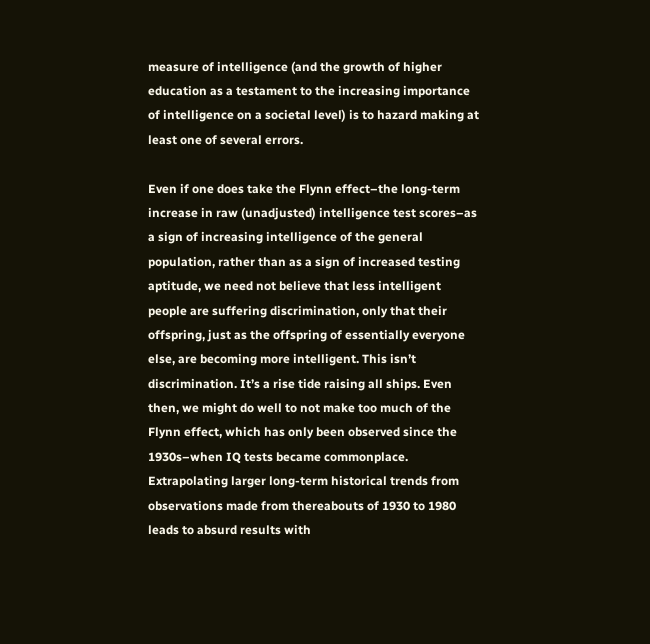measure of intelligence (and the growth of higher education as a testament to the increasing importance of intelligence on a societal level) is to hazard making at least one of several errors.

Even if one does take the Flynn effect–the long-term increase in raw (unadjusted) intelligence test scores–as a sign of increasing intelligence of the general population, rather than as a sign of increased testing aptitude, we need not believe that less intelligent people are suffering discrimination, only that their offspring, just as the offspring of essentially everyone else, are becoming more intelligent. This isn’t discrimination. It’s a rise tide raising all ships. Even then, we might do well to not make too much of the Flynn effect, which has only been observed since the 1930s–when IQ tests became commonplace. Extrapolating larger long-term historical trends from observations made from thereabouts of 1930 to 1980 leads to absurd results with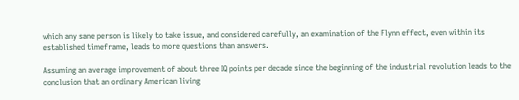which any sane person is likely to take issue, and considered carefully, an examination of the Flynn effect, even within its established timeframe, leads to more questions than answers.

Assuming an average improvement of about three IQ points per decade since the beginning of the industrial revolution leads to the conclusion that an ordinary American living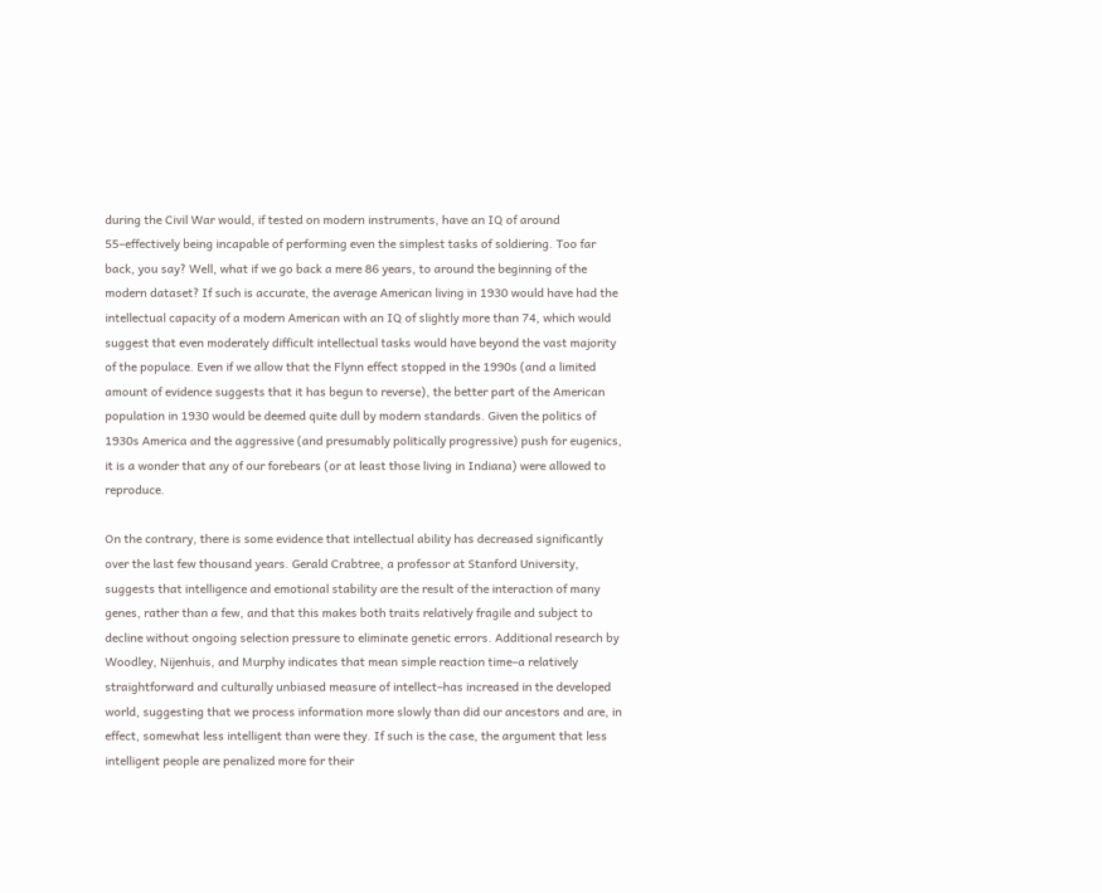during the Civil War would, if tested on modern instruments, have an IQ of around 55–effectively being incapable of performing even the simplest tasks of soldiering. Too far back, you say? Well, what if we go back a mere 86 years, to around the beginning of the modern dataset? If such is accurate, the average American living in 1930 would have had the intellectual capacity of a modern American with an IQ of slightly more than 74, which would suggest that even moderately difficult intellectual tasks would have beyond the vast majority of the populace. Even if we allow that the Flynn effect stopped in the 1990s (and a limited amount of evidence suggests that it has begun to reverse), the better part of the American population in 1930 would be deemed quite dull by modern standards. Given the politics of 1930s America and the aggressive (and presumably politically progressive) push for eugenics, it is a wonder that any of our forebears (or at least those living in Indiana) were allowed to reproduce.

On the contrary, there is some evidence that intellectual ability has decreased significantly over the last few thousand years. Gerald Crabtree, a professor at Stanford University, suggests that intelligence and emotional stability are the result of the interaction of many genes, rather than a few, and that this makes both traits relatively fragile and subject to decline without ongoing selection pressure to eliminate genetic errors. Additional research by Woodley, Nijenhuis, and Murphy indicates that mean simple reaction time–a relatively straightforward and culturally unbiased measure of intellect–has increased in the developed world, suggesting that we process information more slowly than did our ancestors and are, in effect, somewhat less intelligent than were they. If such is the case, the argument that less intelligent people are penalized more for their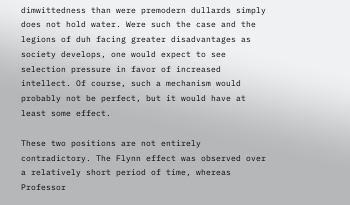dimwittedness than were premodern dullards simply does not hold water. Were such the case and the legions of duh facing greater disadvantages as society develops, one would expect to see selection pressure in favor of increased intellect. Of course, such a mechanism would probably not be perfect, but it would have at least some effect.

These two positions are not entirely contradictory. The Flynn effect was observed over a relatively short period of time, whereas Professor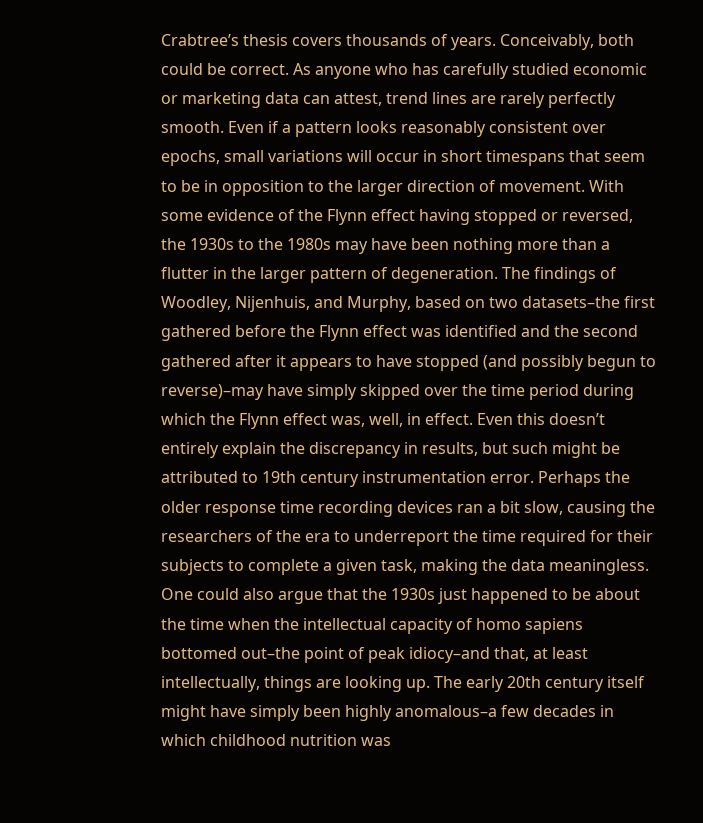Crabtree’s thesis covers thousands of years. Conceivably, both could be correct. As anyone who has carefully studied economic or marketing data can attest, trend lines are rarely perfectly smooth. Even if a pattern looks reasonably consistent over epochs, small variations will occur in short timespans that seem to be in opposition to the larger direction of movement. With some evidence of the Flynn effect having stopped or reversed, the 1930s to the 1980s may have been nothing more than a flutter in the larger pattern of degeneration. The findings of Woodley, Nijenhuis, and Murphy, based on two datasets–the first gathered before the Flynn effect was identified and the second gathered after it appears to have stopped (and possibly begun to reverse)–may have simply skipped over the time period during which the Flynn effect was, well, in effect. Even this doesn’t entirely explain the discrepancy in results, but such might be attributed to 19th century instrumentation error. Perhaps the older response time recording devices ran a bit slow, causing the researchers of the era to underreport the time required for their subjects to complete a given task, making the data meaningless. One could also argue that the 1930s just happened to be about the time when the intellectual capacity of homo sapiens bottomed out–the point of peak idiocy–and that, at least intellectually, things are looking up. The early 20th century itself might have simply been highly anomalous–a few decades in which childhood nutrition was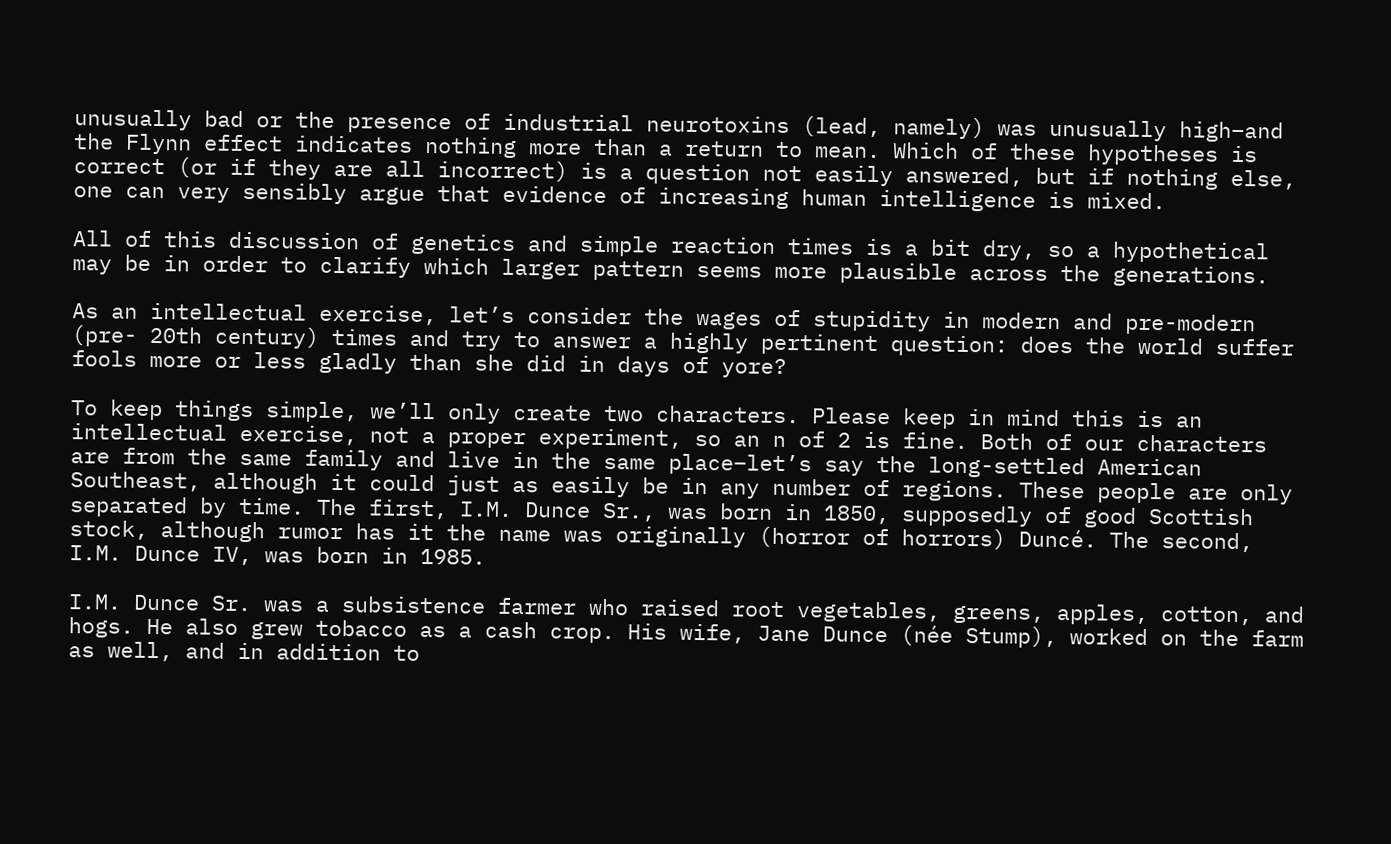unusually bad or the presence of industrial neurotoxins (lead, namely) was unusually high–and the Flynn effect indicates nothing more than a return to mean. Which of these hypotheses is correct (or if they are all incorrect) is a question not easily answered, but if nothing else, one can very sensibly argue that evidence of increasing human intelligence is mixed.

All of this discussion of genetics and simple reaction times is a bit dry, so a hypothetical may be in order to clarify which larger pattern seems more plausible across the generations.

As an intellectual exercise, let’s consider the wages of stupidity in modern and pre-modern (pre- 20th century) times and try to answer a highly pertinent question: does the world suffer fools more or less gladly than she did in days of yore?

To keep things simple, we’ll only create two characters. Please keep in mind this is an intellectual exercise, not a proper experiment, so an n of 2 is fine. Both of our characters are from the same family and live in the same place–let’s say the long-settled American Southeast, although it could just as easily be in any number of regions. These people are only separated by time. The first, I.M. Dunce Sr., was born in 1850, supposedly of good Scottish stock, although rumor has it the name was originally (horror of horrors) Duncé. The second, I.M. Dunce IV, was born in 1985.

I.M. Dunce Sr. was a subsistence farmer who raised root vegetables, greens, apples, cotton, and hogs. He also grew tobacco as a cash crop. His wife, Jane Dunce (née Stump), worked on the farm as well, and in addition to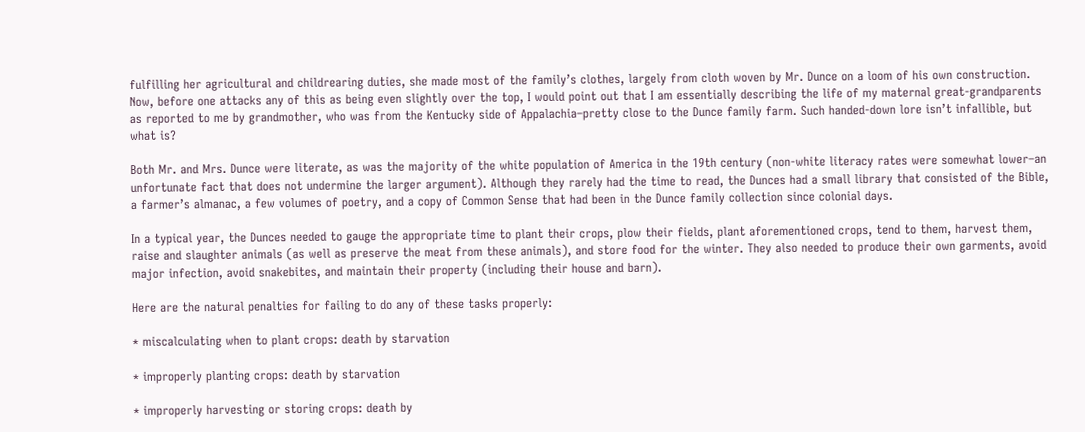fulfilling her agricultural and childrearing duties, she made most of the family’s clothes, largely from cloth woven by Mr. Dunce on a loom of his own construction. Now, before one attacks any of this as being even slightly over the top, I would point out that I am essentially describing the life of my maternal great-grandparents as reported to me by grandmother, who was from the Kentucky side of Appalachia–pretty close to the Dunce family farm. Such handed-down lore isn’t infallible, but what is?

Both Mr. and Mrs. Dunce were literate, as was the majority of the white population of America in the 19th century (non-white literacy rates were somewhat lower–an unfortunate fact that does not undermine the larger argument). Although they rarely had the time to read, the Dunces had a small library that consisted of the Bible, a farmer’s almanac, a few volumes of poetry, and a copy of Common Sense that had been in the Dunce family collection since colonial days.

In a typical year, the Dunces needed to gauge the appropriate time to plant their crops, plow their fields, plant aforementioned crops, tend to them, harvest them, raise and slaughter animals (as well as preserve the meat from these animals), and store food for the winter. They also needed to produce their own garments, avoid major infection, avoid snakebites, and maintain their property (including their house and barn).

Here are the natural penalties for failing to do any of these tasks properly:

* miscalculating when to plant crops: death by starvation

* improperly planting crops: death by starvation

* improperly harvesting or storing crops: death by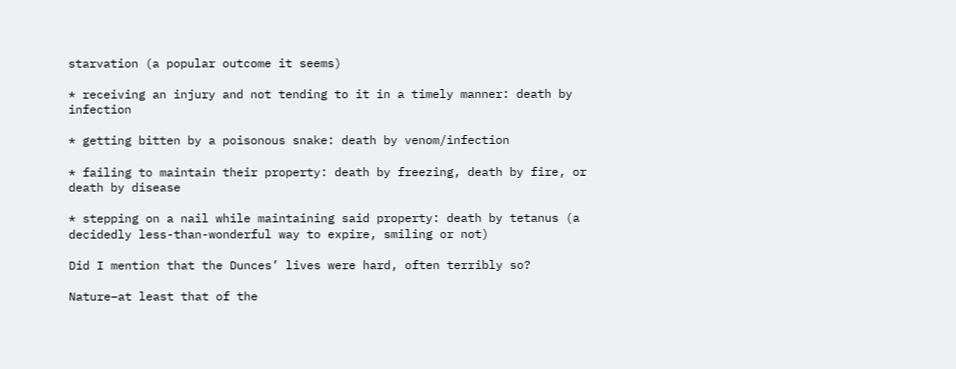starvation (a popular outcome it seems)

* receiving an injury and not tending to it in a timely manner: death by infection

* getting bitten by a poisonous snake: death by venom/infection

* failing to maintain their property: death by freezing, death by fire, or death by disease

* stepping on a nail while maintaining said property: death by tetanus (a decidedly less-than-wonderful way to expire, smiling or not)

Did I mention that the Dunces’ lives were hard, often terribly so?

Nature–at least that of the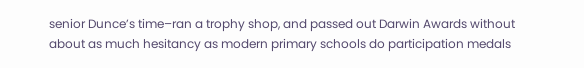senior Dunce’s time–ran a trophy shop, and passed out Darwin Awards without about as much hesitancy as modern primary schools do participation medals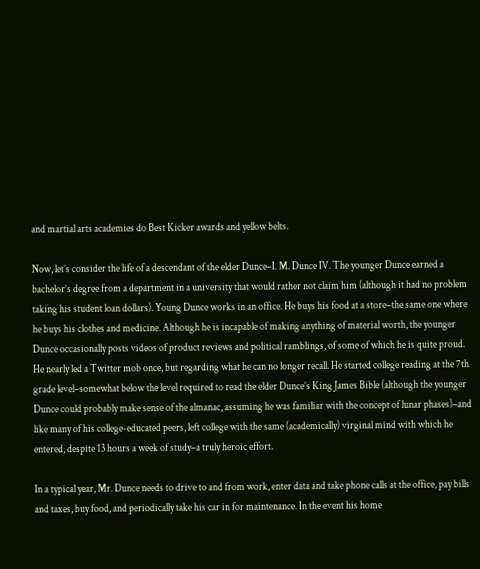and martial arts academies do Best Kicker awards and yellow belts.

Now, let’s consider the life of a descendant of the elder Dunce–I. M. Dunce IV. The younger Dunce earned a bachelor’s degree from a department in a university that would rather not claim him (although it had no problem taking his student loan dollars). Young Dunce works in an office. He buys his food at a store–the same one where he buys his clothes and medicine. Although he is incapable of making anything of material worth, the younger Dunce occasionally posts videos of product reviews and political ramblings, of some of which he is quite proud. He nearly led a Twitter mob once, but regarding what he can no longer recall. He started college reading at the 7th grade level–somewhat below the level required to read the elder Dunce’s King James Bible (although the younger Dunce could probably make sense of the almanac, assuming he was familiar with the concept of lunar phases)–and like many of his college-educated peers, left college with the same (academically) virginal mind with which he entered, despite 13 hours a week of study–a truly heroic effort.

In a typical year, Mr. Dunce needs to drive to and from work, enter data and take phone calls at the office, pay bills and taxes, buy food, and periodically take his car in for maintenance. In the event his home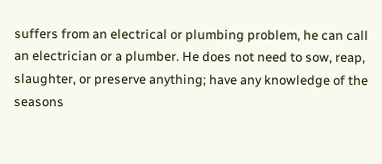suffers from an electrical or plumbing problem, he can call an electrician or a plumber. He does not need to sow, reap, slaughter, or preserve anything; have any knowledge of the seasons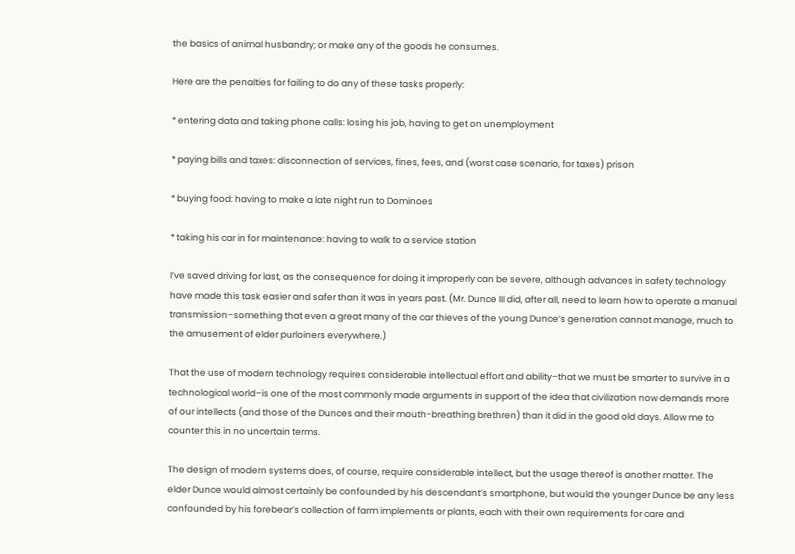the basics of animal husbandry; or make any of the goods he consumes.

Here are the penalties for failing to do any of these tasks properly:

* entering data and taking phone calls: losing his job, having to get on unemployment

* paying bills and taxes: disconnection of services, fines, fees, and (worst case scenario, for taxes) prison

* buying food: having to make a late night run to Dominoes

* taking his car in for maintenance: having to walk to a service station

I’ve saved driving for last, as the consequence for doing it improperly can be severe, although advances in safety technology have made this task easier and safer than it was in years past. (Mr. Dunce III did, after all, need to learn how to operate a manual transmission–something that even a great many of the car thieves of the young Dunce’s generation cannot manage, much to the amusement of elder purloiners everywhere.)

That the use of modern technology requires considerable intellectual effort and ability–that we must be smarter to survive in a technological world–is one of the most commonly made arguments in support of the idea that civilization now demands more of our intellects (and those of the Dunces and their mouth-breathing brethren) than it did in the good old days. Allow me to counter this in no uncertain terms.

The design of modern systems does, of course, require considerable intellect, but the usage thereof is another matter. The elder Dunce would almost certainly be confounded by his descendant’s smartphone, but would the younger Dunce be any less confounded by his forebear’s collection of farm implements or plants, each with their own requirements for care and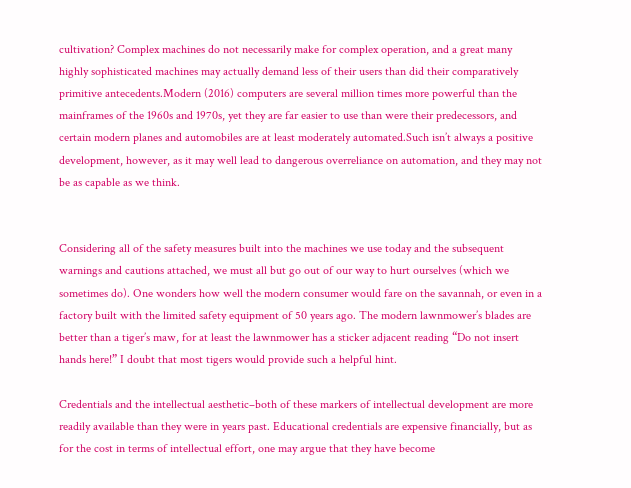cultivation? Complex machines do not necessarily make for complex operation, and a great many highly sophisticated machines may actually demand less of their users than did their comparatively primitive antecedents.Modern (2016) computers are several million times more powerful than the mainframes of the 1960s and 1970s, yet they are far easier to use than were their predecessors, and certain modern planes and automobiles are at least moderately automated.Such isn’t always a positive development, however, as it may well lead to dangerous overreliance on automation, and they may not be as capable as we think.


Considering all of the safety measures built into the machines we use today and the subsequent warnings and cautions attached, we must all but go out of our way to hurt ourselves (which we sometimes do). One wonders how well the modern consumer would fare on the savannah, or even in a factory built with the limited safety equipment of 50 years ago. The modern lawnmower’s blades are better than a tiger’s maw, for at least the lawnmower has a sticker adjacent reading “Do not insert hands here!” I doubt that most tigers would provide such a helpful hint.

Credentials and the intellectual aesthetic–both of these markers of intellectual development are more readily available than they were in years past. Educational credentials are expensive financially, but as for the cost in terms of intellectual effort, one may argue that they have become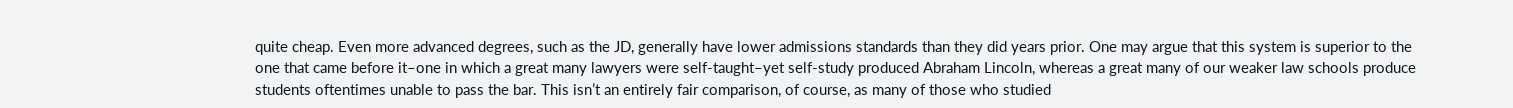quite cheap. Even more advanced degrees, such as the JD, generally have lower admissions standards than they did years prior. One may argue that this system is superior to the one that came before it–one in which a great many lawyers were self-taught–yet self-study produced Abraham Lincoln, whereas a great many of our weaker law schools produce students oftentimes unable to pass the bar. This isn’t an entirely fair comparison, of course, as many of those who studied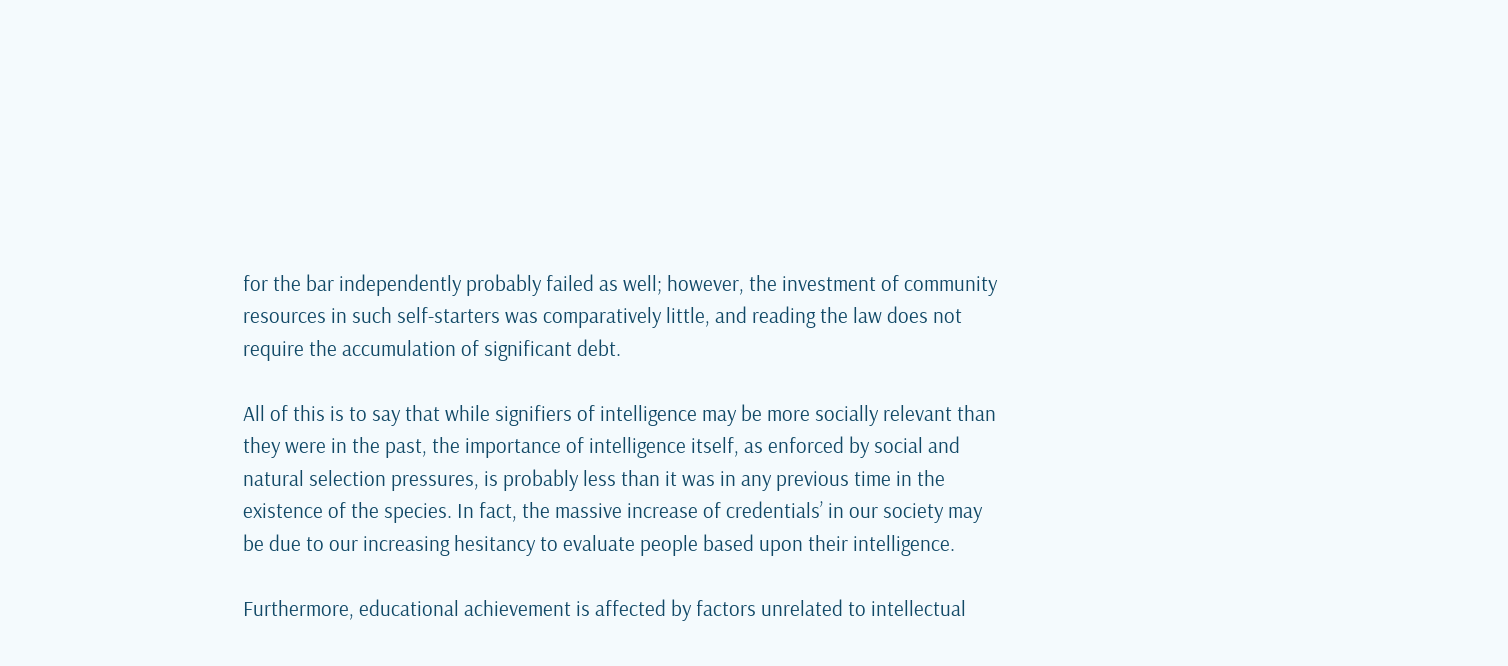for the bar independently probably failed as well; however, the investment of community resources in such self-starters was comparatively little, and reading the law does not require the accumulation of significant debt.

All of this is to say that while signifiers of intelligence may be more socially relevant than they were in the past, the importance of intelligence itself, as enforced by social and natural selection pressures, is probably less than it was in any previous time in the existence of the species. In fact, the massive increase of credentials’ in our society may be due to our increasing hesitancy to evaluate people based upon their intelligence.

Furthermore, educational achievement is affected by factors unrelated to intellectual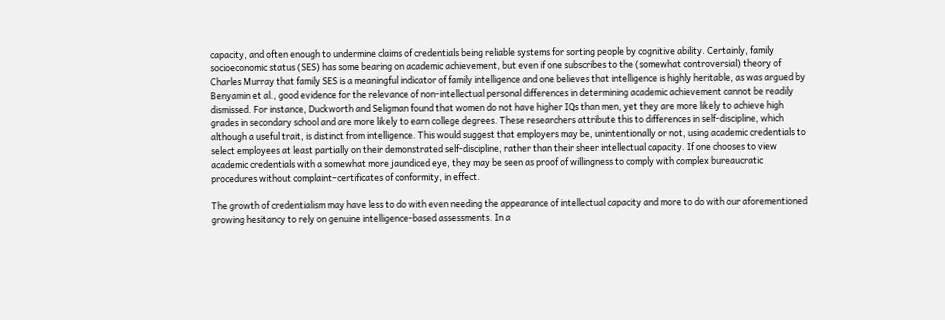capacity, and often enough to undermine claims of credentials being reliable systems for sorting people by cognitive ability. Certainly, family socioeconomic status (SES) has some bearing on academic achievement, but even if one subscribes to the (somewhat controversial) theory of Charles Murray that family SES is a meaningful indicator of family intelligence and one believes that intelligence is highly heritable, as was argued by Benyamin et al., good evidence for the relevance of non-intellectual personal differences in determining academic achievement cannot be readily dismissed. For instance, Duckworth and Seligman found that women do not have higher IQs than men, yet they are more likely to achieve high grades in secondary school and are more likely to earn college degrees. These researchers attribute this to differences in self-discipline, which although a useful trait, is distinct from intelligence. This would suggest that employers may be, unintentionally or not, using academic credentials to select employees at least partially on their demonstrated self-discipline, rather than their sheer intellectual capacity. If one chooses to view academic credentials with a somewhat more jaundiced eye, they may be seen as proof of willingness to comply with complex bureaucratic procedures without complaint–certificates of conformity, in effect.

The growth of credentialism may have less to do with even needing the appearance of intellectual capacity and more to do with our aforementioned growing hesitancy to rely on genuine intelligence-based assessments. In a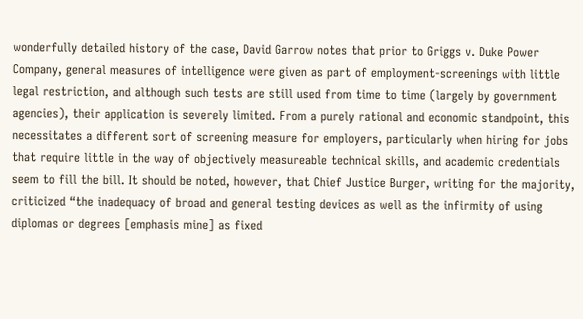wonderfully detailed history of the case, David Garrow notes that prior to Griggs v. Duke Power Company, general measures of intelligence were given as part of employment-screenings with little legal restriction, and although such tests are still used from time to time (largely by government agencies), their application is severely limited. From a purely rational and economic standpoint, this necessitates a different sort of screening measure for employers, particularly when hiring for jobs that require little in the way of objectively measureable technical skills, and academic credentials seem to fill the bill. It should be noted, however, that Chief Justice Burger, writing for the majority, criticized “the inadequacy of broad and general testing devices as well as the infirmity of using diplomas or degrees [emphasis mine] as fixed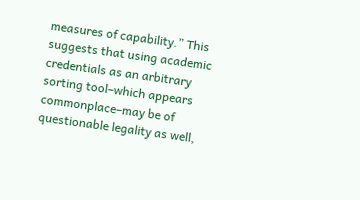measures of capability.” This suggests that using academic credentials as an arbitrary sorting tool–which appears commonplace–may be of questionable legality as well,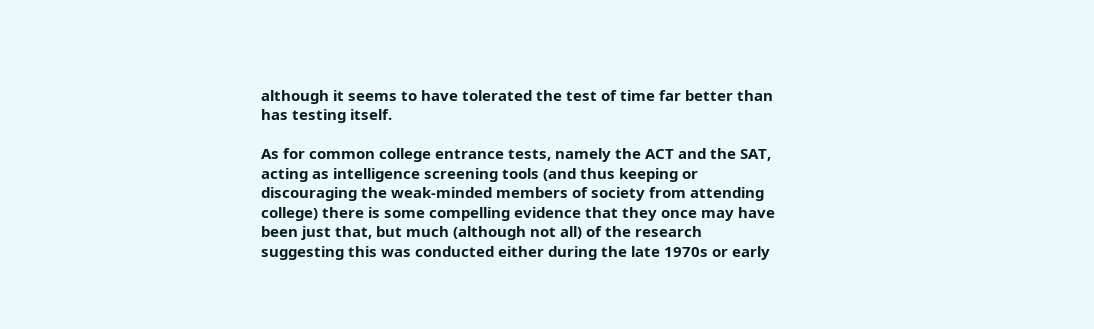although it seems to have tolerated the test of time far better than has testing itself.

As for common college entrance tests, namely the ACT and the SAT, acting as intelligence screening tools (and thus keeping or discouraging the weak-minded members of society from attending college) there is some compelling evidence that they once may have been just that, but much (although not all) of the research suggesting this was conducted either during the late 1970s or early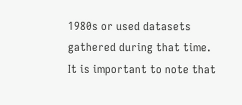1980s or used datasets gathered during that time. It is important to note that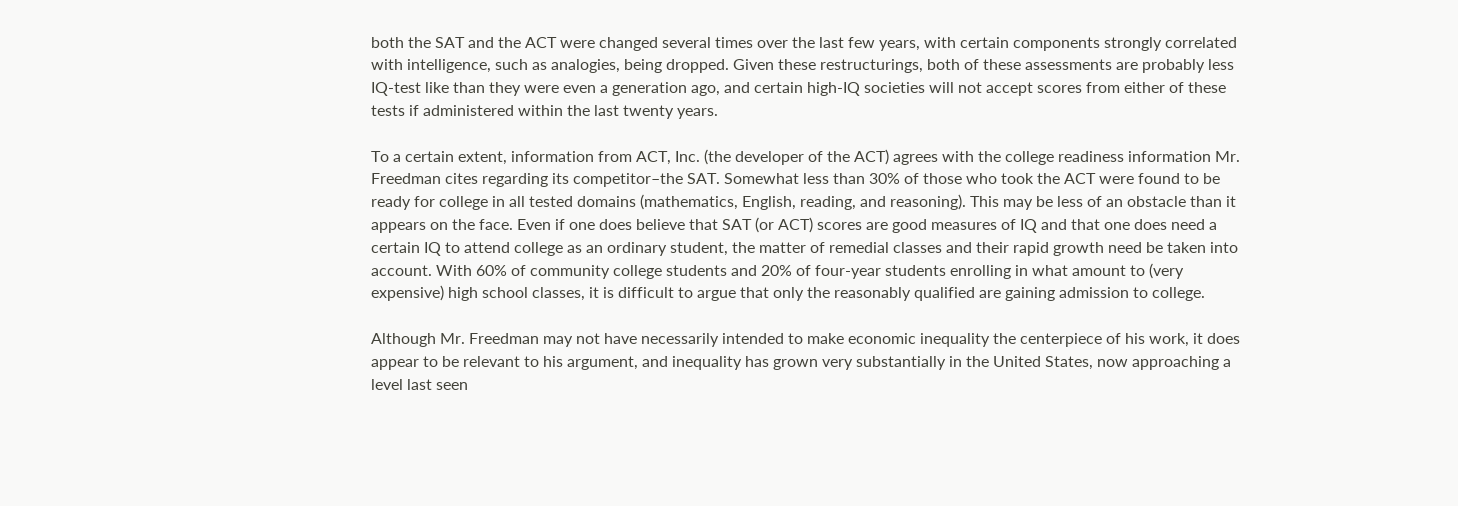both the SAT and the ACT were changed several times over the last few years, with certain components strongly correlated with intelligence, such as analogies, being dropped. Given these restructurings, both of these assessments are probably less IQ-test like than they were even a generation ago, and certain high-IQ societies will not accept scores from either of these tests if administered within the last twenty years.

To a certain extent, information from ACT, Inc. (the developer of the ACT) agrees with the college readiness information Mr. Freedman cites regarding its competitor–the SAT. Somewhat less than 30% of those who took the ACT were found to be ready for college in all tested domains (mathematics, English, reading, and reasoning). This may be less of an obstacle than it appears on the face. Even if one does believe that SAT (or ACT) scores are good measures of IQ and that one does need a certain IQ to attend college as an ordinary student, the matter of remedial classes and their rapid growth need be taken into account. With 60% of community college students and 20% of four-year students enrolling in what amount to (very expensive) high school classes, it is difficult to argue that only the reasonably qualified are gaining admission to college.

Although Mr. Freedman may not have necessarily intended to make economic inequality the centerpiece of his work, it does appear to be relevant to his argument, and inequality has grown very substantially in the United States, now approaching a level last seen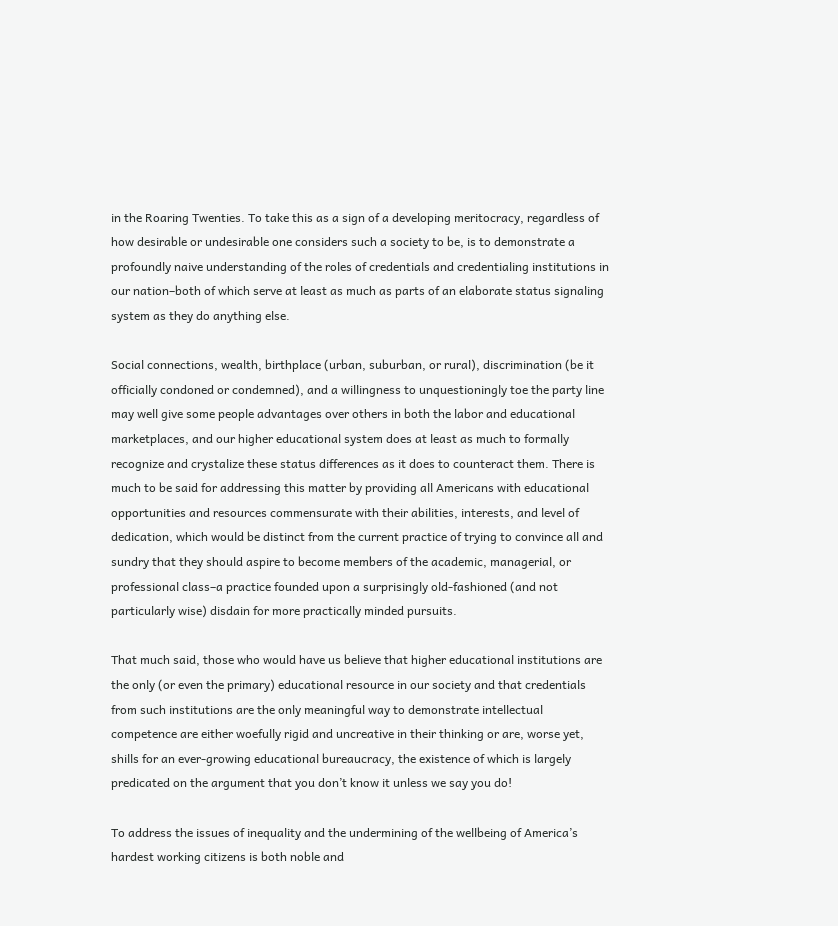in the Roaring Twenties. To take this as a sign of a developing meritocracy, regardless of how desirable or undesirable one considers such a society to be, is to demonstrate a profoundly naive understanding of the roles of credentials and credentialing institutions in our nation–both of which serve at least as much as parts of an elaborate status signaling system as they do anything else.

Social connections, wealth, birthplace (urban, suburban, or rural), discrimination (be it officially condoned or condemned), and a willingness to unquestioningly toe the party line may well give some people advantages over others in both the labor and educational marketplaces, and our higher educational system does at least as much to formally recognize and crystalize these status differences as it does to counteract them. There is much to be said for addressing this matter by providing all Americans with educational opportunities and resources commensurate with their abilities, interests, and level of dedication, which would be distinct from the current practice of trying to convince all and sundry that they should aspire to become members of the academic, managerial, or professional class–a practice founded upon a surprisingly old-fashioned (and not particularly wise) disdain for more practically minded pursuits.

That much said, those who would have us believe that higher educational institutions are the only (or even the primary) educational resource in our society and that credentials from such institutions are the only meaningful way to demonstrate intellectual competence are either woefully rigid and uncreative in their thinking or are, worse yet, shills for an ever-growing educational bureaucracy, the existence of which is largely predicated on the argument that you don’t know it unless we say you do!

To address the issues of inequality and the undermining of the wellbeing of America’s hardest working citizens is both noble and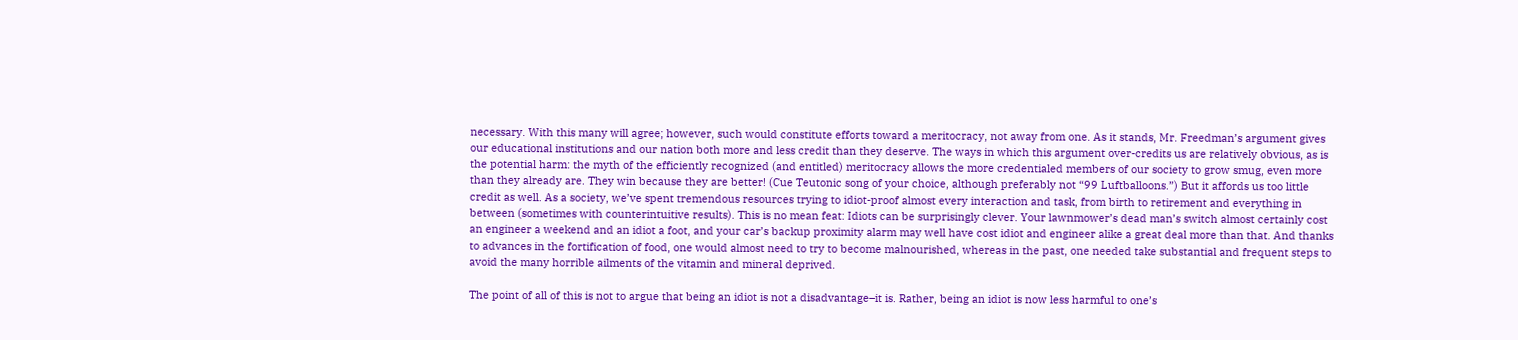necessary. With this many will agree; however, such would constitute efforts toward a meritocracy, not away from one. As it stands, Mr. Freedman’s argument gives our educational institutions and our nation both more and less credit than they deserve. The ways in which this argument over-credits us are relatively obvious, as is the potential harm: the myth of the efficiently recognized (and entitled) meritocracy allows the more credentialed members of our society to grow smug, even more than they already are. They win because they are better! (Cue Teutonic song of your choice, although preferably not “99 Luftballoons.”) But it affords us too little credit as well. As a society, we’ve spent tremendous resources trying to idiot-proof almost every interaction and task, from birth to retirement and everything in between (sometimes with counterintuitive results). This is no mean feat: Idiots can be surprisingly clever. Your lawnmower’s dead man’s switch almost certainly cost an engineer a weekend and an idiot a foot, and your car’s backup proximity alarm may well have cost idiot and engineer alike a great deal more than that. And thanks to advances in the fortification of food, one would almost need to try to become malnourished, whereas in the past, one needed take substantial and frequent steps to avoid the many horrible ailments of the vitamin and mineral deprived.

The point of all of this is not to argue that being an idiot is not a disadvantage–it is. Rather, being an idiot is now less harmful to one’s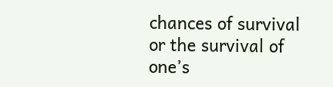chances of survival or the survival of one’s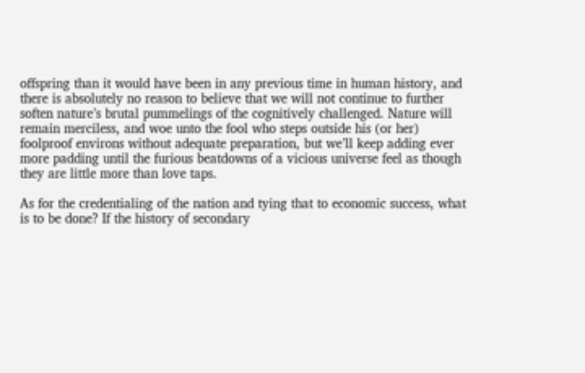offspring than it would have been in any previous time in human history, and there is absolutely no reason to believe that we will not continue to further soften nature’s brutal pummelings of the cognitively challenged. Nature will remain merciless, and woe unto the fool who steps outside his (or her) foolproof environs without adequate preparation, but we’ll keep adding ever more padding until the furious beatdowns of a vicious universe feel as though they are little more than love taps.

As for the credentialing of the nation and tying that to economic success, what is to be done? If the history of secondary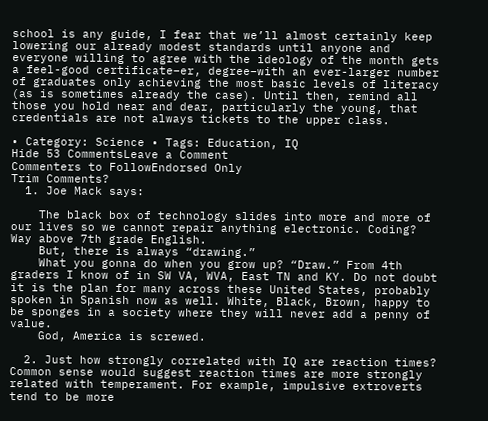school is any guide, I fear that we’ll almost certainly keep lowering our already modest standards until anyone and everyone willing to agree with the ideology of the month gets a feel-good certificate–er, degree–with an ever-larger number of graduates only achieving the most basic levels of literacy (as is sometimes already the case). Until then, remind all those you hold near and dear, particularly the young, that credentials are not always tickets to the upper class.

• Category: Science • Tags: Education, IQ
Hide 53 CommentsLeave a Comment
Commenters to FollowEndorsed Only
Trim Comments?
  1. Joe Mack says:

    The black box of technology slides into more and more of our lives so we cannot repair anything electronic. Coding? Way above 7th grade English.
    But, there is always “drawing.”
    What you gonna do when you grow up? “Draw.” From 4th graders I know of in SW VA, WVA, East TN and KY. Do not doubt it is the plan for many across these United States, probably spoken in Spanish now as well. White, Black, Brown, happy to be sponges in a society where they will never add a penny of value.
    God, America is screwed.

  2. Just how strongly correlated with IQ are reaction times? Common sense would suggest reaction times are more strongly related with temperament. For example, impulsive extroverts tend to be more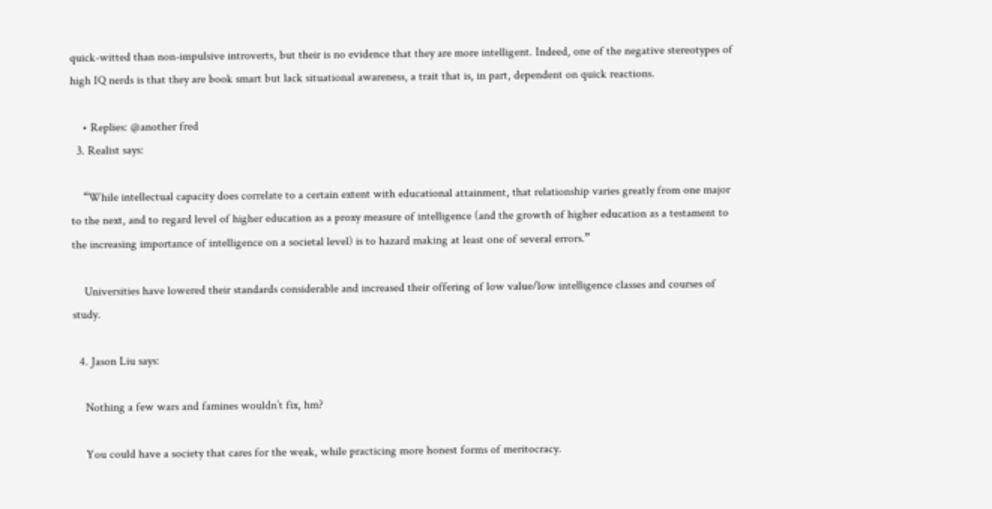quick-witted than non-impulsive introverts, but their is no evidence that they are more intelligent. Indeed, one of the negative stereotypes of high IQ nerds is that they are book smart but lack situational awareness, a trait that is, in part, dependent on quick reactions.

    • Replies: @another fred
  3. Realist says:

    “While intellectual capacity does correlate to a certain extent with educational attainment, that relationship varies greatly from one major to the next, and to regard level of higher education as a proxy measure of intelligence (and the growth of higher education as a testament to the increasing importance of intelligence on a societal level) is to hazard making at least one of several errors.”

    Universities have lowered their standards considerable and increased their offering of low value/low intelligence classes and courses of study.

  4. Jason Liu says:

    Nothing a few wars and famines wouldn’t fix, hm?

    You could have a society that cares for the weak, while practicing more honest forms of meritocracy.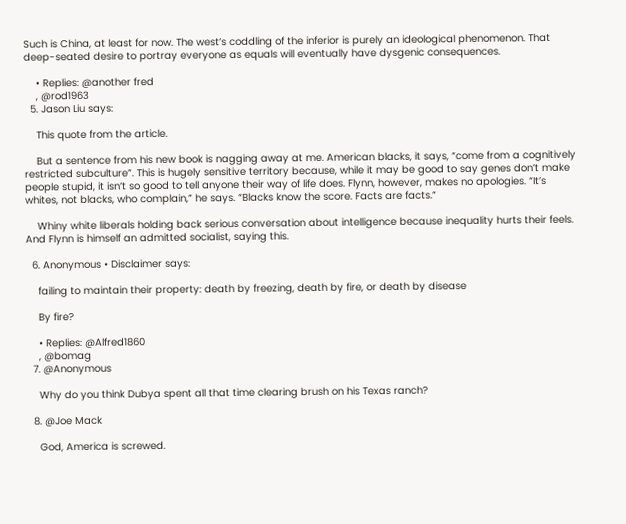Such is China, at least for now. The west’s coddling of the inferior is purely an ideological phenomenon. That deep-seated desire to portray everyone as equals will eventually have dysgenic consequences.

    • Replies: @another fred
    , @rod1963
  5. Jason Liu says:

    This quote from the article.

    But a sentence from his new book is nagging away at me. American blacks, it says, “come from a cognitively restricted subculture”. This is hugely sensitive territory because, while it may be good to say genes don’t make people stupid, it isn’t so good to tell anyone their way of life does. Flynn, however, makes no apologies. “It’s whites, not blacks, who complain,” he says. “Blacks know the score. Facts are facts.”

    Whiny white liberals holding back serious conversation about intelligence because inequality hurts their feels. And Flynn is himself an admitted socialist, saying this.

  6. Anonymous • Disclaimer says:

    failing to maintain their property: death by freezing, death by fire, or death by disease

    By fire?

    • Replies: @Alfred1860
    , @bomag
  7. @Anonymous

    Why do you think Dubya spent all that time clearing brush on his Texas ranch?

  8. @Joe Mack

    God, America is screwed.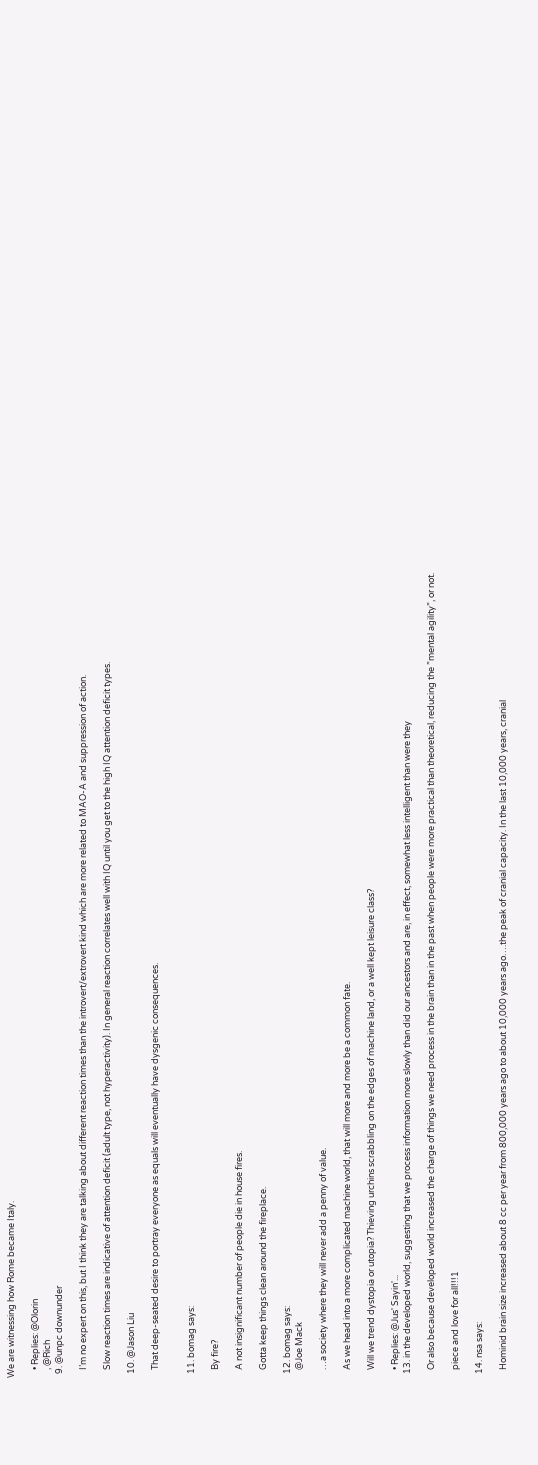We are witnessing how Rome became Italy.

    • Replies: @Olorin
    , @Rich
  9. @unpc downunder

    I’m no expert on this, but I think they are talking about different reaction times than the introvert/extrovert kind which are more related to MAO-A and suppression of action.

    Slow reaction times are indicative of attention deficit (adult type, not hyperactivity). In general reaction correlates well with IQ until you get to the high IQ attention deficit types.

  10. @Jason Liu

    That deep-seated desire to portray everyone as equals will eventually have dysgenic consequences.


  11. bomag says:

    By fire?

    A not insignificant number of people die in house fires.

    Gotta keep things clean around the fireplace.

  12. bomag says:
    @Joe Mack

    …a society where they will never add a penny of value.

    As we head into a more complicated machine world, that will more and more be a common fate.

    Will we trend dystopia or utopia? Thieving urchins scrabbling on the edges of machine land, or a well kept leisure class?

    • Replies: @Jus' Sayin'...
  13. in the developed world, suggesting that we process information more slowly than did our ancestors and are, in effect, somewhat less intelligent than were they

    Or also because developed world increased the charge of things we need process in the brain than in the past when people were more practical than theoretical, reducing the ”mental agility”, or not.

    piece and love for all!!!1

  14. nsa says:

    Hominid brain size increased about 8 cc per year from 800,000 years ago to about 10,000 years ago….the peak of cranial capacity. In the last 10,000 years, cranial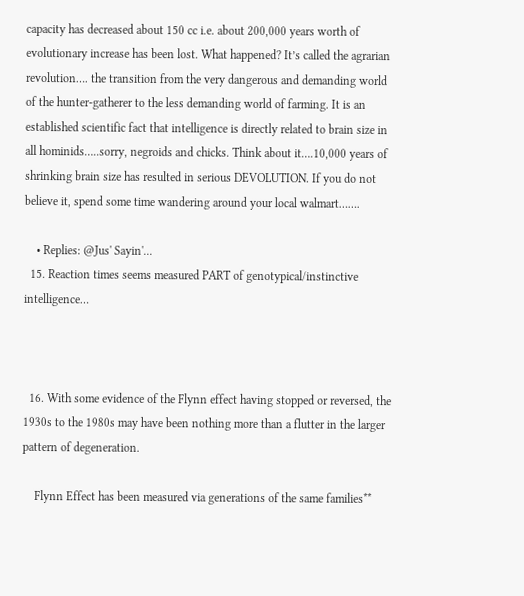capacity has decreased about 150 cc i.e. about 200,000 years worth of evolutionary increase has been lost. What happened? It’s called the agrarian revolution…. the transition from the very dangerous and demanding world of the hunter-gatherer to the less demanding world of farming. It is an established scientific fact that intelligence is directly related to brain size in all hominids…..sorry, negroids and chicks. Think about it….10,000 years of shrinking brain size has resulted in serious DEVOLUTION. If you do not believe it, spend some time wandering around your local walmart…….

    • Replies: @Jus' Sayin'...
  15. Reaction times seems measured PART of genotypical/instinctive intelligence…



  16. With some evidence of the Flynn effect having stopped or reversed, the 1930s to the 1980s may have been nothing more than a flutter in the larger pattern of degeneration.

    Flynn Effect has been measured via generations of the same families**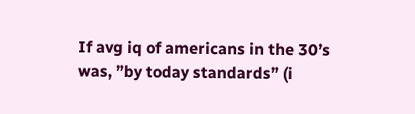If avg iq of americans in the 30’s was, ”by today standards” (i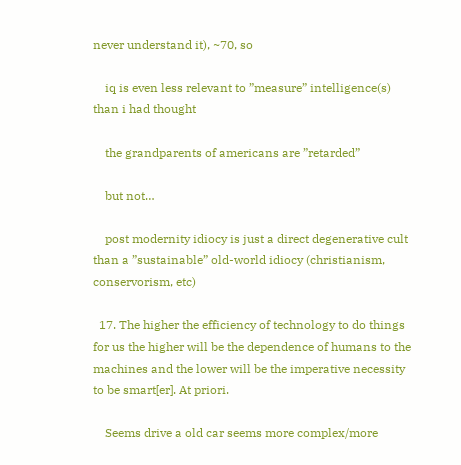never understand it), ~70, so

    iq is even less relevant to ”measure” intelligence(s) than i had thought

    the grandparents of americans are ”retarded”

    but not…

    post modernity idiocy is just a direct degenerative cult than a ”sustainable” old-world idiocy (christianism, conservorism, etc)

  17. The higher the efficiency of technology to do things for us the higher will be the dependence of humans to the machines and the lower will be the imperative necessity to be smart[er]. At priori.

    Seems drive a old car seems more complex/more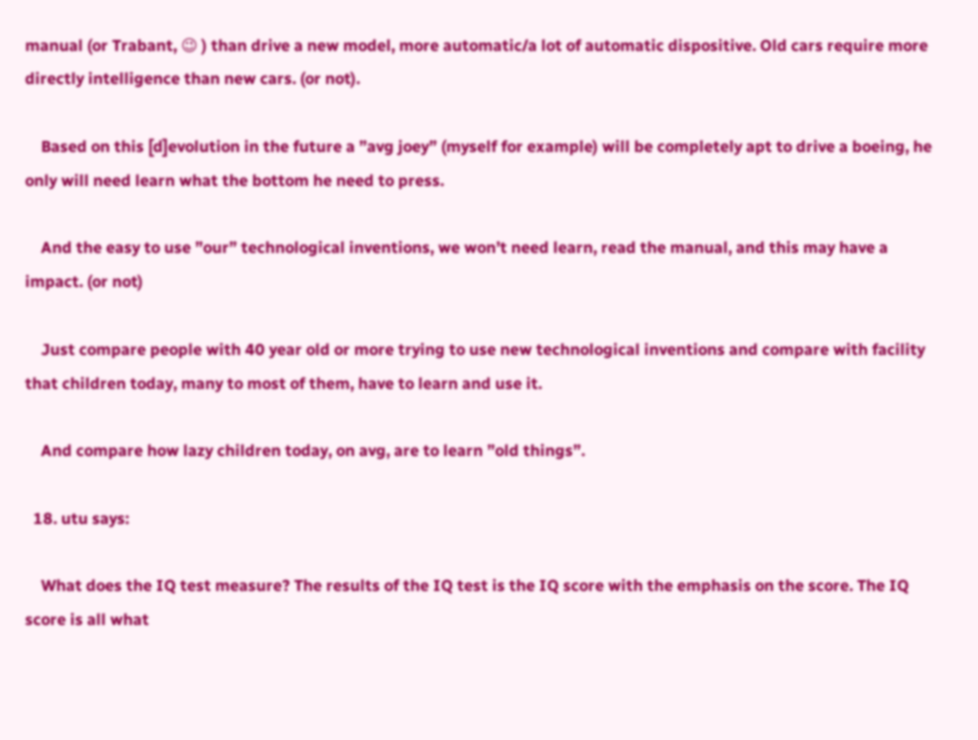manual (or Trabant, 😉 ) than drive a new model, more automatic/a lot of automatic dispositive. Old cars require more directly intelligence than new cars. (or not).

    Based on this [d]evolution in the future a ”avg joey” (myself for example) will be completely apt to drive a boeing, he only will need learn what the bottom he need to press.

    And the easy to use ”our” technological inventions, we won’t need learn, read the manual, and this may have a impact. (or not)

    Just compare people with 40 year old or more trying to use new technological inventions and compare with facility that children today, many to most of them, have to learn and use it.

    And compare how lazy children today, on avg, are to learn ”old things”.

  18. utu says:

    What does the IQ test measure? The results of the IQ test is the IQ score with the emphasis on the score. The IQ score is all what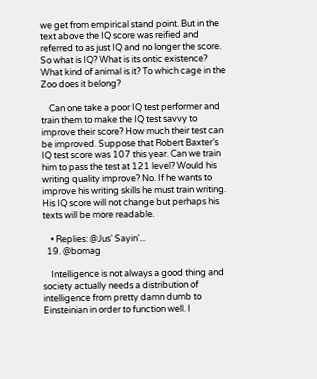we get from empirical stand point. But in the text above the IQ score was reified and referred to as just IQ and no longer the score. So what is IQ? What is its ontic existence? What kind of animal is it? To which cage in the Zoo does it belong?

    Can one take a poor IQ test performer and train them to make the IQ test savvy to improve their score? How much their test can be improved. Suppose that Robert Baxter’s IQ test score was 107 this year. Can we train him to pass the test at 121 level? Would his writing quality improve? No. If he wants to improve his writing skills he must train writing. His IQ score will not change but perhaps his texts will be more readable.

    • Replies: @Jus' Sayin'...
  19. @bomag

    Intelligence is not always a good thing and society actually needs a distribution of intelligence from pretty damn dumb to Einsteinian in order to function well. I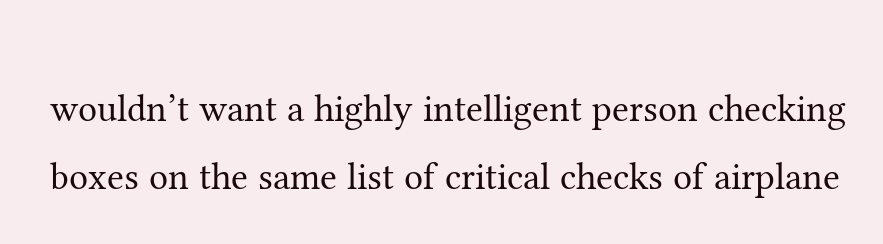wouldn’t want a highly intelligent person checking boxes on the same list of critical checks of airplane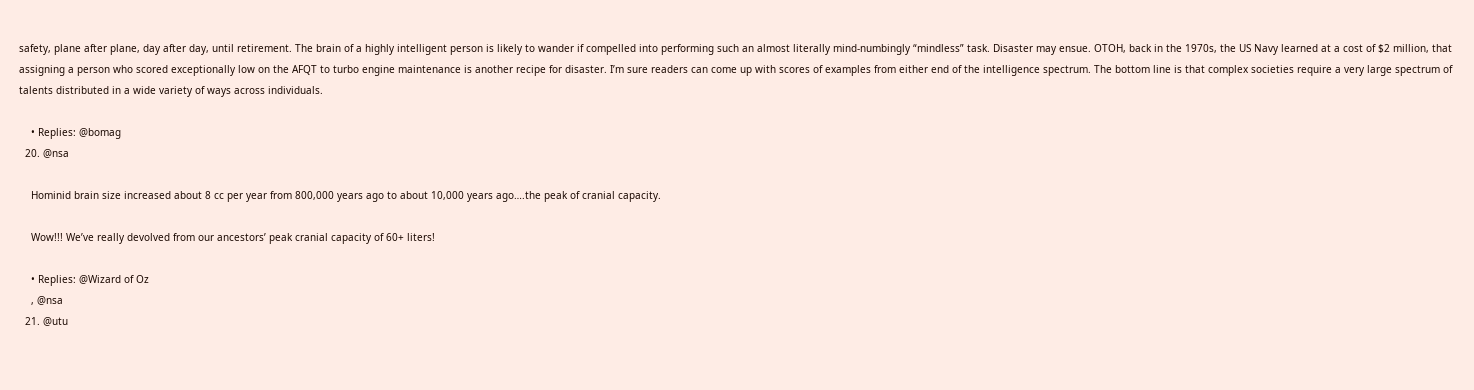safety, plane after plane, day after day, until retirement. The brain of a highly intelligent person is likely to wander if compelled into performing such an almost literally mind-numbingly “mindless” task. Disaster may ensue. OTOH, back in the 1970s, the US Navy learned at a cost of $2 million, that assigning a person who scored exceptionally low on the AFQT to turbo engine maintenance is another recipe for disaster. I’m sure readers can come up with scores of examples from either end of the intelligence spectrum. The bottom line is that complex societies require a very large spectrum of talents distributed in a wide variety of ways across individuals.

    • Replies: @bomag
  20. @nsa

    Hominid brain size increased about 8 cc per year from 800,000 years ago to about 10,000 years ago….the peak of cranial capacity.

    Wow!!! We’ve really devolved from our ancestors’ peak cranial capacity of 60+ liters!

    • Replies: @Wizard of Oz
    , @nsa
  21. @utu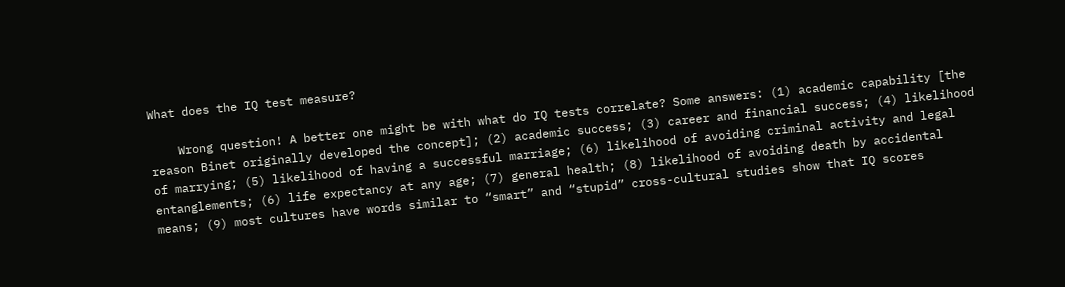What does the IQ test measure?

    Wrong question! A better one might be with what do IQ tests correlate? Some answers: (1) academic capability [the reason Binet originally developed the concept]; (2) academic success; (3) career and financial success; (4) likelihood of marrying; (5) likelihood of having a successful marriage; (6) likelihood of avoiding criminal activity and legal entanglements; (6) life expectancy at any age; (7) general health; (8) likelihood of avoiding death by accidental means; (9) most cultures have words similar to “smart” and “stupid” cross-cultural studies show that IQ scores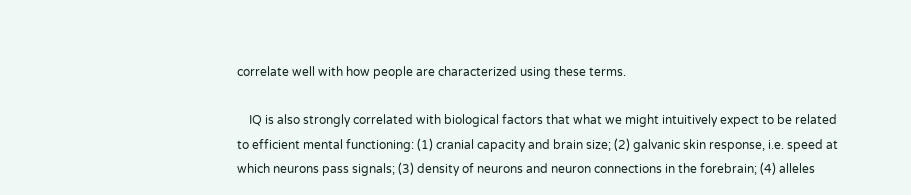correlate well with how people are characterized using these terms.

    IQ is also strongly correlated with biological factors that what we might intuitively expect to be related to efficient mental functioning: (1) cranial capacity and brain size; (2) galvanic skin response, i.e. speed at which neurons pass signals; (3) density of neurons and neuron connections in the forebrain; (4) alleles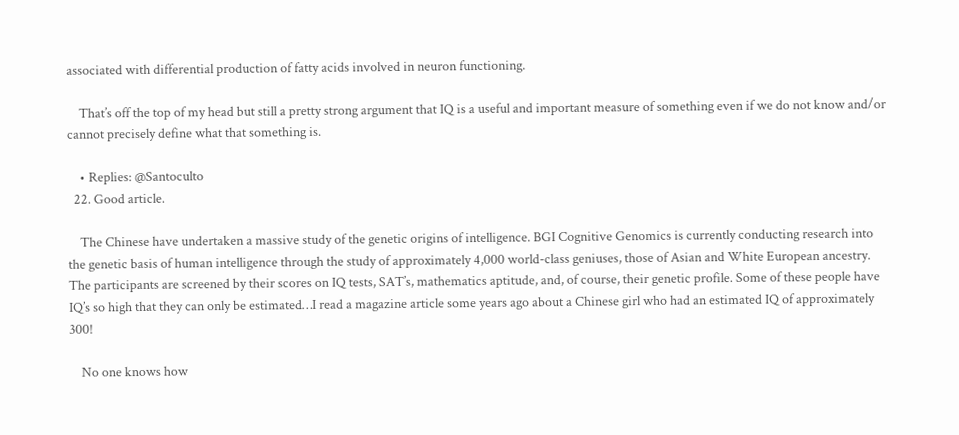associated with differential production of fatty acids involved in neuron functioning.

    That’s off the top of my head but still a pretty strong argument that IQ is a useful and important measure of something even if we do not know and/or cannot precisely define what that something is.

    • Replies: @Santoculto
  22. Good article.

    The Chinese have undertaken a massive study of the genetic origins of intelligence. BGI Cognitive Genomics is currently conducting research into the genetic basis of human intelligence through the study of approximately 4,000 world-class geniuses, those of Asian and White European ancestry. The participants are screened by their scores on IQ tests, SAT’s, mathematics aptitude, and, of course, their genetic profile. Some of these people have IQ’s so high that they can only be estimated…I read a magazine article some years ago about a Chinese girl who had an estimated IQ of approximately 300!

    No one knows how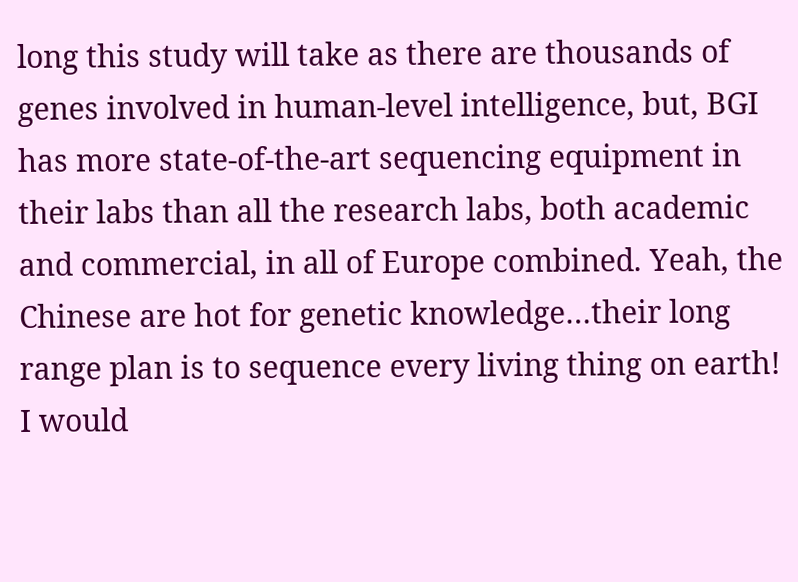long this study will take as there are thousands of genes involved in human-level intelligence, but, BGI has more state-of-the-art sequencing equipment in their labs than all the research labs, both academic and commercial, in all of Europe combined. Yeah, the Chinese are hot for genetic knowledge…their long range plan is to sequence every living thing on earth! I would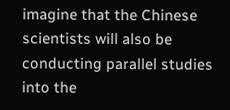imagine that the Chinese scientists will also be conducting parallel studies into the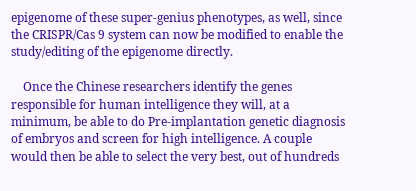epigenome of these super-genius phenotypes, as well, since the CRISPR/Cas 9 system can now be modified to enable the study/editing of the epigenome directly.

    Once the Chinese researchers identify the genes responsible for human intelligence they will, at a minimum, be able to do Pre-implantation genetic diagnosis of embryos and screen for high intelligence. A couple would then be able to select the very best, out of hundreds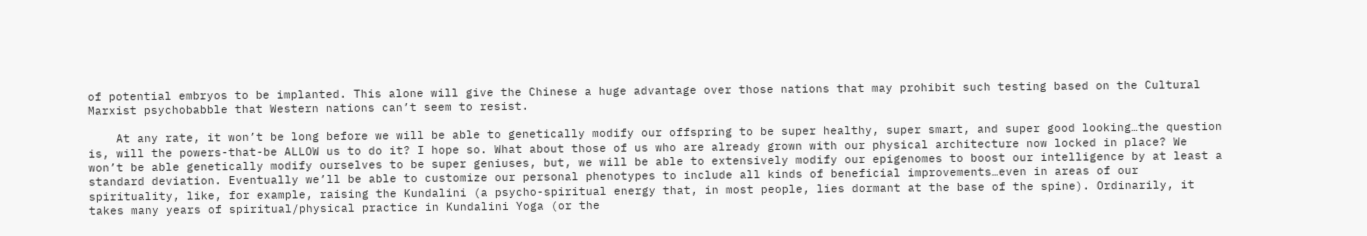of potential embryos to be implanted. This alone will give the Chinese a huge advantage over those nations that may prohibit such testing based on the Cultural Marxist psychobabble that Western nations can’t seem to resist.

    At any rate, it won’t be long before we will be able to genetically modify our offspring to be super healthy, super smart, and super good looking…the question is, will the powers-that-be ALLOW us to do it? I hope so. What about those of us who are already grown with our physical architecture now locked in place? We won’t be able genetically modify ourselves to be super geniuses, but, we will be able to extensively modify our epigenomes to boost our intelligence by at least a standard deviation. Eventually we’ll be able to customize our personal phenotypes to include all kinds of beneficial improvements…even in areas of our spirituality, like, for example, raising the Kundalini (a psycho-spiritual energy that, in most people, lies dormant at the base of the spine). Ordinarily, it takes many years of spiritual/physical practice in Kundalini Yoga (or the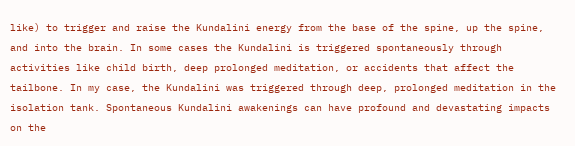like) to trigger and raise the Kundalini energy from the base of the spine, up the spine, and into the brain. In some cases the Kundalini is triggered spontaneously through activities like child birth, deep prolonged meditation, or accidents that affect the tailbone. In my case, the Kundalini was triggered through deep, prolonged meditation in the isolation tank. Spontaneous Kundalini awakenings can have profound and devastating impacts on the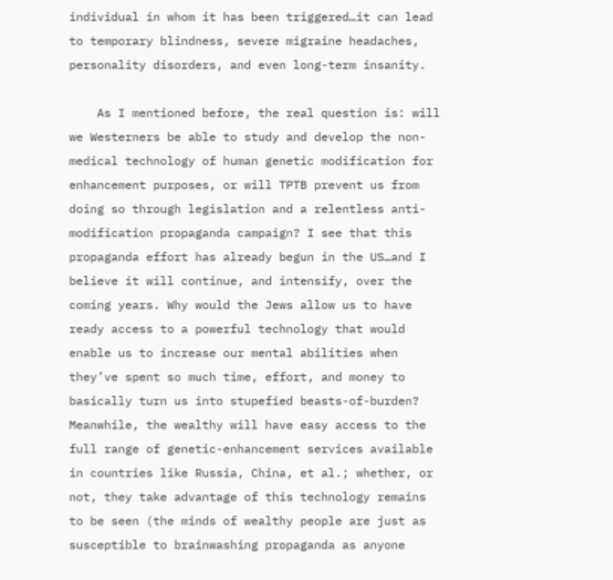individual in whom it has been triggered…it can lead to temporary blindness, severe migraine headaches, personality disorders, and even long-term insanity.

    As I mentioned before, the real question is: will we Westerners be able to study and develop the non-medical technology of human genetic modification for enhancement purposes, or will TPTB prevent us from doing so through legislation and a relentless anti-modification propaganda campaign? I see that this propaganda effort has already begun in the US…and I believe it will continue, and intensify, over the coming years. Why would the Jews allow us to have ready access to a powerful technology that would enable us to increase our mental abilities when they’ve spent so much time, effort, and money to basically turn us into stupefied beasts-of-burden? Meanwhile, the wealthy will have easy access to the full range of genetic-enhancement services available in countries like Russia, China, et al.; whether, or not, they take advantage of this technology remains to be seen (the minds of wealthy people are just as susceptible to brainwashing propaganda as anyone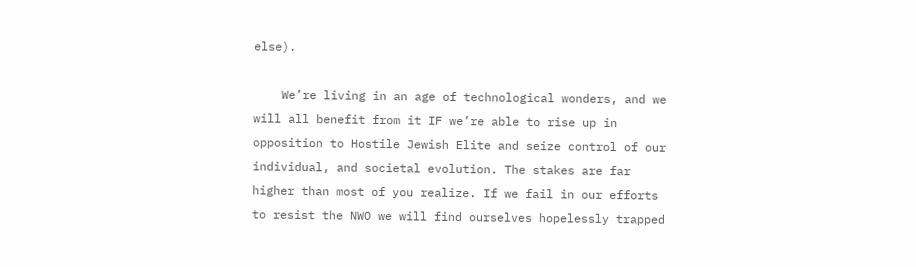else).

    We’re living in an age of technological wonders, and we will all benefit from it IF we’re able to rise up in opposition to Hostile Jewish Elite and seize control of our individual, and societal evolution. The stakes are far higher than most of you realize. If we fail in our efforts to resist the NWO we will find ourselves hopelessly trapped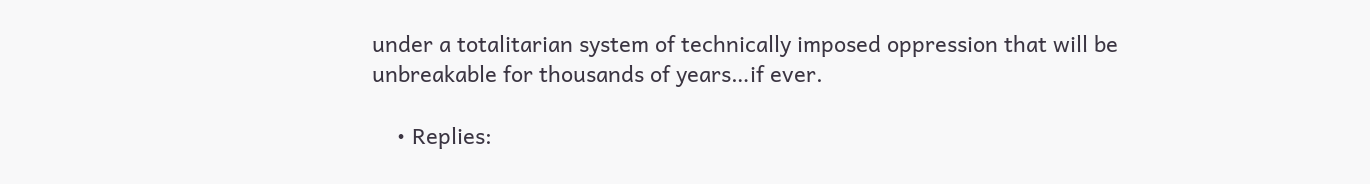under a totalitarian system of technically imposed oppression that will be unbreakable for thousands of years…if ever.

    • Replies: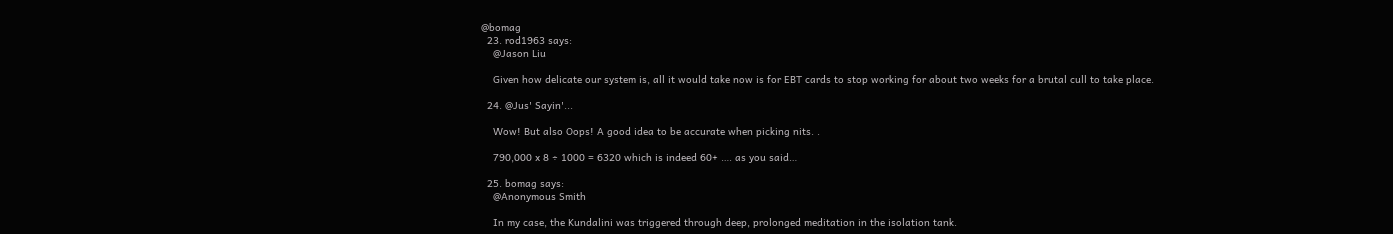@bomag
  23. rod1963 says:
    @Jason Liu

    Given how delicate our system is, all it would take now is for EBT cards to stop working for about two weeks for a brutal cull to take place.

  24. @Jus' Sayin'...

    Wow! But also Oops! A good idea to be accurate when picking nits. .

    790,000 x 8 ÷ 1000 = 6320 which is indeed 60+ …. as you said…

  25. bomag says:
    @Anonymous Smith

    In my case, the Kundalini was triggered through deep, prolonged meditation in the isolation tank.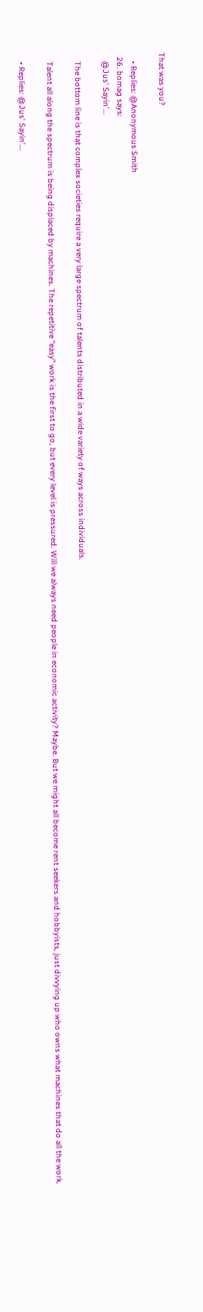That was you?

    • Replies: @Anonymous Smith
  26. bomag says:
    @Jus' Sayin'...

    The bottom line is that complex societies require a very large spectrum of talents distributed in a wide variety of ways across individuals.

    Talent all along the spectrum is being displaced by machines. The repetitive “easy” work is the first to go, but every level is pressured. Will we always need people in economic activity? Maybe. But we might all become rent seekers and hobbyists, just divvying up who owns what machines that do all the work.

    • Replies: @Jus' Sayin'...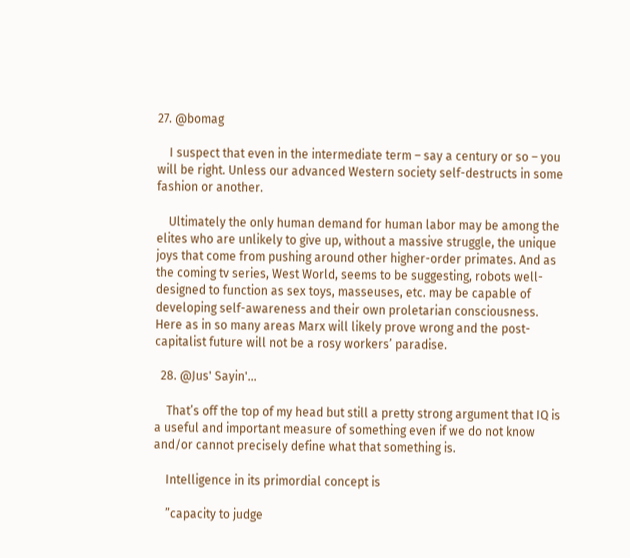27. @bomag

    I suspect that even in the intermediate term – say a century or so – you will be right. Unless our advanced Western society self-destructs in some fashion or another.

    Ultimately the only human demand for human labor may be among the elites who are unlikely to give up, without a massive struggle, the unique joys that come from pushing around other higher-order primates. And as the coming tv series, West World, seems to be suggesting, robots well-designed to function as sex toys, masseuses, etc. may be capable of developing self-awareness and their own proletarian consciousness. Here as in so many areas Marx will likely prove wrong and the post-capitalist future will not be a rosy workers’ paradise.

  28. @Jus' Sayin'...

    That’s off the top of my head but still a pretty strong argument that IQ is a useful and important measure of something even if we do not know and/or cannot precisely define what that something is.

    Intelligence in its primordial concept is

    ”capacity to judge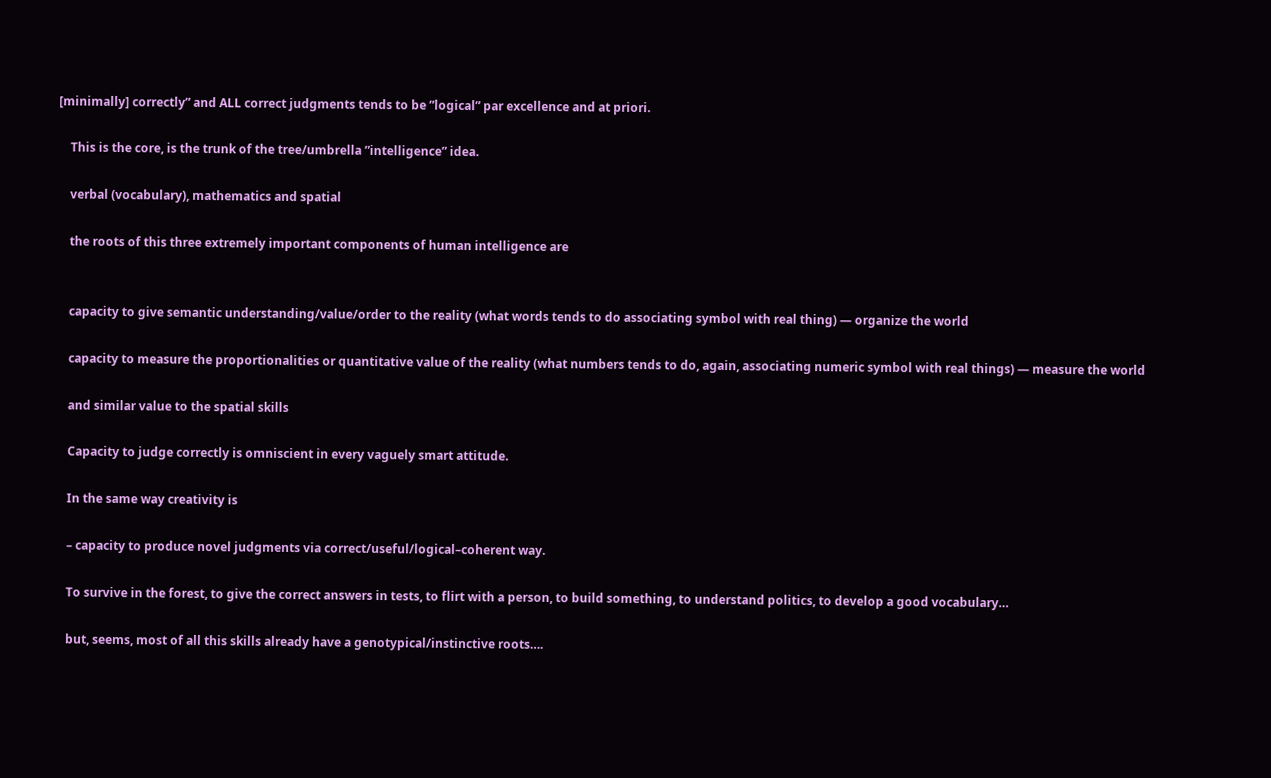[minimally] correctly” and ALL correct judgments tends to be ”logical” par excellence and at priori.

    This is the core, is the trunk of the tree/umbrella ”intelligence” idea.

    verbal (vocabulary), mathematics and spatial

    the roots of this three extremely important components of human intelligence are


    capacity to give semantic understanding/value/order to the reality (what words tends to do associating symbol with real thing) — organize the world

    capacity to measure the proportionalities or quantitative value of the reality (what numbers tends to do, again, associating numeric symbol with real things) — measure the world

    and similar value to the spatial skills

    Capacity to judge correctly is omniscient in every vaguely smart attitude.

    In the same way creativity is

    – capacity to produce novel judgments via correct/useful/logical–coherent way.

    To survive in the forest, to give the correct answers in tests, to flirt with a person, to build something, to understand politics, to develop a good vocabulary…

    but, seems, most of all this skills already have a genotypical/instinctive roots….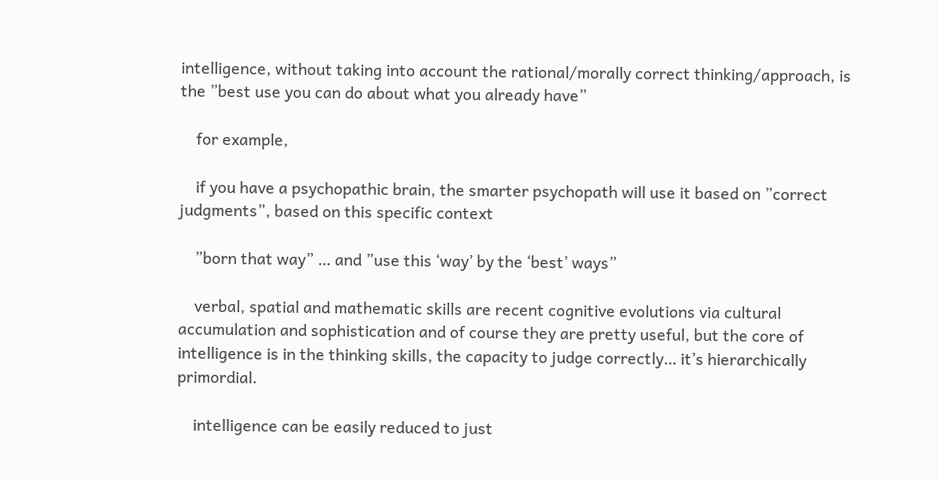intelligence, without taking into account the rational/morally correct thinking/approach, is the ”best use you can do about what you already have”

    for example,

    if you have a psychopathic brain, the smarter psychopath will use it based on ”correct judgments”, based on this specific context

    ”born that way” … and ”use this ‘way’ by the ‘best’ ways”

    verbal, spatial and mathematic skills are recent cognitive evolutions via cultural accumulation and sophistication and of course they are pretty useful, but the core of intelligence is in the thinking skills, the capacity to judge correctly… it’s hierarchically primordial.

    intelligence can be easily reduced to just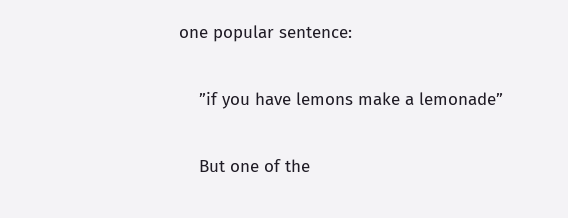one popular sentence:

    ”if you have lemons make a lemonade”

    But one of the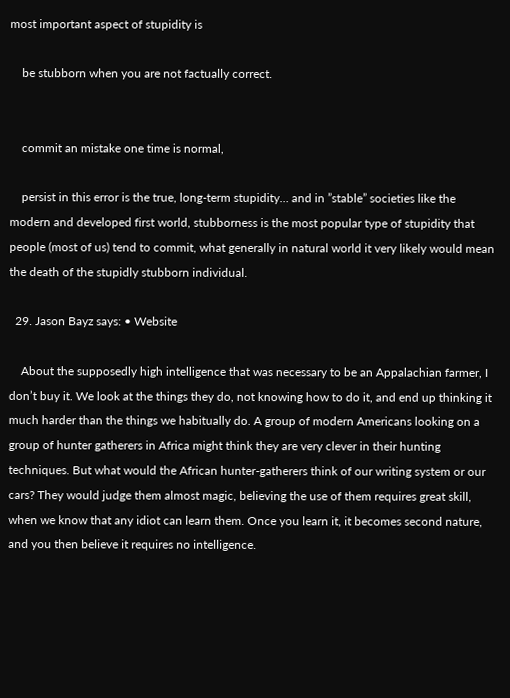most important aspect of stupidity is

    be stubborn when you are not factually correct.


    commit an mistake one time is normal,

    persist in this error is the true, long-term stupidity… and in ”stable” societies like the modern and developed first world, stubborness is the most popular type of stupidity that people (most of us) tend to commit, what generally in natural world it very likely would mean the death of the stupidly stubborn individual.

  29. Jason Bayz says: • Website

    About the supposedly high intelligence that was necessary to be an Appalachian farmer, I don’t buy it. We look at the things they do, not knowing how to do it, and end up thinking it much harder than the things we habitually do. A group of modern Americans looking on a group of hunter gatherers in Africa might think they are very clever in their hunting techniques. But what would the African hunter-gatherers think of our writing system or our cars? They would judge them almost magic, believing the use of them requires great skill, when we know that any idiot can learn them. Once you learn it, it becomes second nature, and you then believe it requires no intelligence.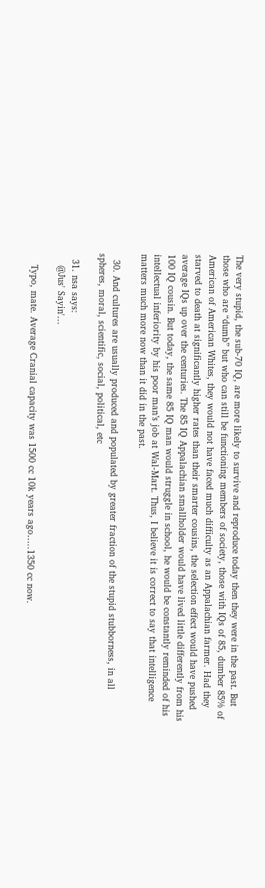The very stupid, the sub-70 IQ, are more likely to survive and reproduce today then they were in the past. But those who are “dumb” but who can still be functioning members of society, those with IQs of 85, dumber 85% of American of American Whites, they would not have faced much difficulty as an Appalachian farmer. Had they starved to death at significantly higher rates than their smarter cousins, the selection effect would have pushed average IQs up over the centuries. The 85 IQ Appalachian smallholder would have lived little differently from his 100 IQ cousin. But today, the same 85 IQ man would struggle in school, he would be constantly reminded of his intellectual inferiority by his poor man’s job at Wal-Mart. Thus, I believe it is correct to say that intelligence matters much more now than it did in the past.

  30. And cultures are usually produced and populated by greater fraction of the stupid stubborness, in all spheres, moral, scientific, social, political, etc

  31. nsa says:
    @Jus' Sayin'...

    Typo, mate. Average Cranial capacity was 1500 cc 10k years ago…..1350 cc now.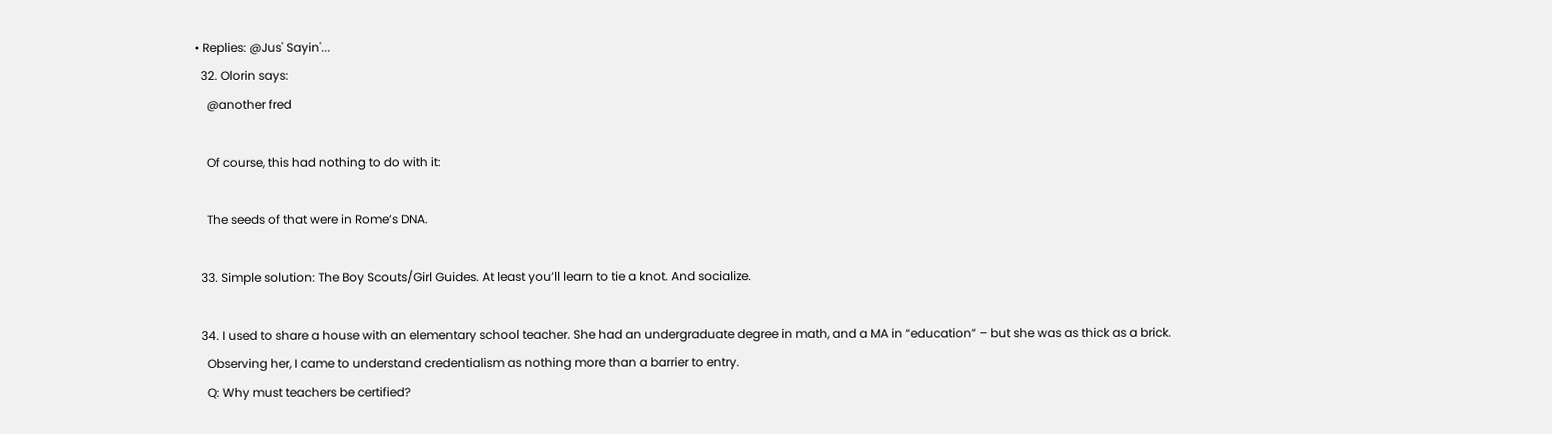• Replies: @Jus' Sayin'...
  32. Olorin says:
    @another fred

    Of course, this had nothing to do with it:

    The seeds of that were in Rome’s DNA.

  33. Simple solution: The Boy Scouts/Girl Guides. At least you’ll learn to tie a knot. And socialize.

  34. I used to share a house with an elementary school teacher. She had an undergraduate degree in math, and a MA in “education” – but she was as thick as a brick.
    Observing her, I came to understand credentialism as nothing more than a barrier to entry.
    Q: Why must teachers be certified?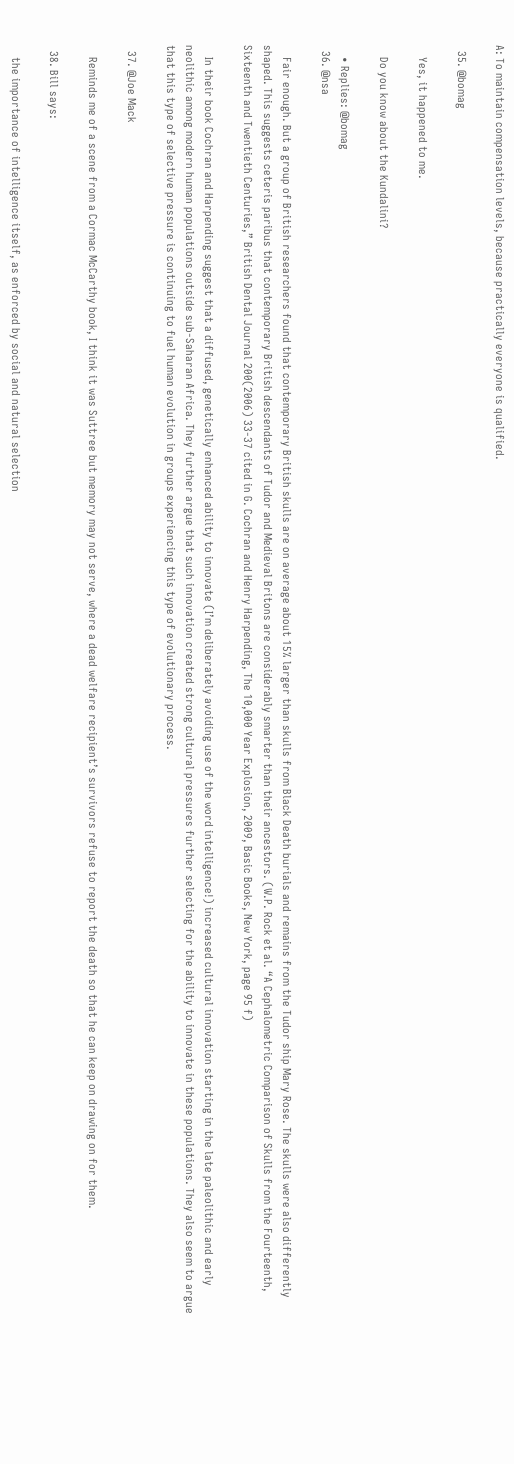A: To maintain compensation levels, because practically everyone is qualified.

  35. @bomag

    Yes, it happened to me.

    Do you know about the Kundalini?

    • Replies: @bomag
  36. @nsa

    Fair enough. But a group of British researchers found that contemporary British skulls are on average about 15% larger than skulls from Black Death burials and remains from the Tudor ship Mary Rose. The skulls were also differently shaped. This suggests ceteris paribus that contemporary British descendants of Tudor and Medieval Britons are considerably smarter than their ancestors. (W.P. Rock et al. “A Cephalometric Comparison of Skulls from the Fourteenth, Sixteenth and Twentieth Centuries,” British Dental Journal 200(2006) 33-37 cited in G. Cochran and Henry Harpending, The 10,000 Year Explosion, 2009, Basic Books, New York, page 95 f)

    In their book Cochran and Harpending suggest that a diffused, genetically enhanced ability to innovate (I’m deliberately avoiding use of the word intelligence!) increased cultural innovation starting in the late paleolithic and early neolithic among modern human populations outside sub-Saharan Africa. They further argue that such innovation created strong cultural pressures further selecting for the ability to innovate in these populations. They also seem to argue that this type of selective pressure is continuing to fuel human evolution in groups experiencing this type of evolutionary process.

  37. @Joe Mack

    Reminds me of a scene from a Cormac McCarthy book, I think it was Suttree but memory may not serve, where a dead welfare recipient’s survivors refuse to report the death so that he can keep on drawing on for them.

  38. Bill says:

    the importance of intelligence itself, as enforced by social and natural selection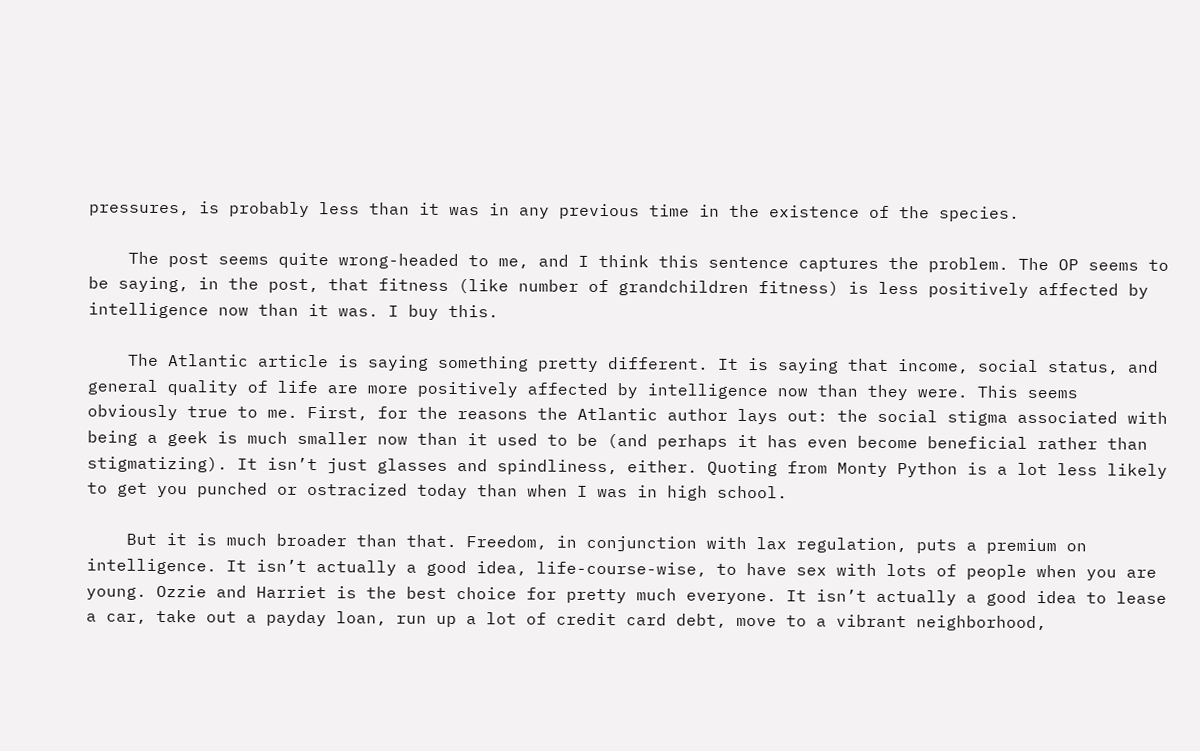pressures, is probably less than it was in any previous time in the existence of the species.

    The post seems quite wrong-headed to me, and I think this sentence captures the problem. The OP seems to be saying, in the post, that fitness (like number of grandchildren fitness) is less positively affected by intelligence now than it was. I buy this.

    The Atlantic article is saying something pretty different. It is saying that income, social status, and general quality of life are more positively affected by intelligence now than they were. This seems obviously true to me. First, for the reasons the Atlantic author lays out: the social stigma associated with being a geek is much smaller now than it used to be (and perhaps it has even become beneficial rather than stigmatizing). It isn’t just glasses and spindliness, either. Quoting from Monty Python is a lot less likely to get you punched or ostracized today than when I was in high school.

    But it is much broader than that. Freedom, in conjunction with lax regulation, puts a premium on intelligence. It isn’t actually a good idea, life-course-wise, to have sex with lots of people when you are young. Ozzie and Harriet is the best choice for pretty much everyone. It isn’t actually a good idea to lease a car, take out a payday loan, run up a lot of credit card debt, move to a vibrant neighborhood,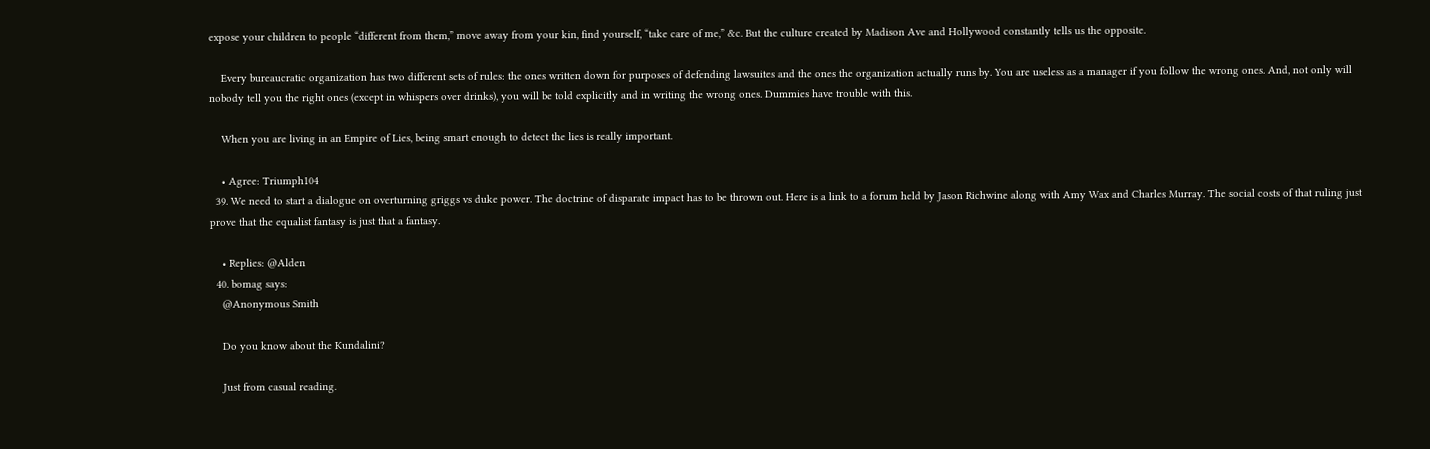expose your children to people “different from them,” move away from your kin, find yourself, “take care of me,” &c. But the culture created by Madison Ave and Hollywood constantly tells us the opposite.

    Every bureaucratic organization has two different sets of rules: the ones written down for purposes of defending lawsuites and the ones the organization actually runs by. You are useless as a manager if you follow the wrong ones. And, not only will nobody tell you the right ones (except in whispers over drinks), you will be told explicitly and in writing the wrong ones. Dummies have trouble with this.

    When you are living in an Empire of Lies, being smart enough to detect the lies is really important.

    • Agree: Triumph104
  39. We need to start a dialogue on overturning griggs vs duke power. The doctrine of disparate impact has to be thrown out. Here is a link to a forum held by Jason Richwine along with Amy Wax and Charles Murray. The social costs of that ruling just prove that the equalist fantasy is just that a fantasy.

    • Replies: @Alden
  40. bomag says:
    @Anonymous Smith

    Do you know about the Kundalini?

    Just from casual reading.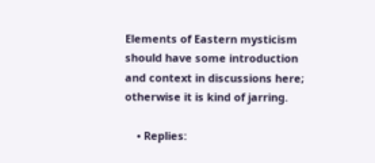Elements of Eastern mysticism should have some introduction and context in discussions here; otherwise it is kind of jarring.

    • Replies: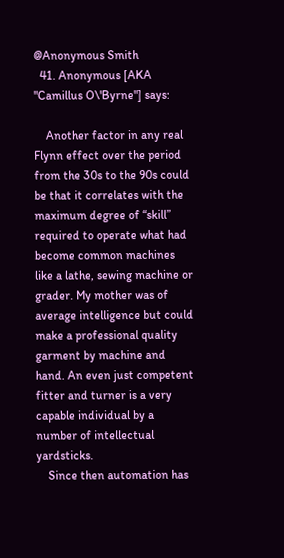@Anonymous Smith
  41. Anonymous [AKA "Camillus O\'Byrne"] says:

    Another factor in any real Flynn effect over the period from the 30s to the 90s could be that it correlates with the maximum degree of “skill” required to operate what had become common machines like a lathe, sewing machine or grader. My mother was of average intelligence but could make a professional quality garment by machine and hand. An even just competent fitter and turner is a very capable individual by a number of intellectual yardsticks.
    Since then automation has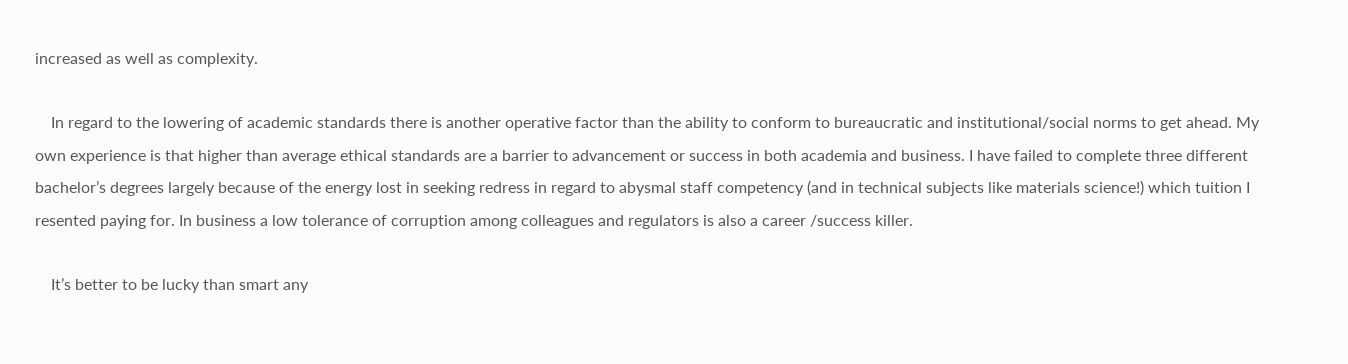increased as well as complexity.

    In regard to the lowering of academic standards there is another operative factor than the ability to conform to bureaucratic and institutional/social norms to get ahead. My own experience is that higher than average ethical standards are a barrier to advancement or success in both academia and business. I have failed to complete three different bachelor’s degrees largely because of the energy lost in seeking redress in regard to abysmal staff competency (and in technical subjects like materials science!) which tuition I resented paying for. In business a low tolerance of corruption among colleagues and regulators is also a career /success killer.

    It’s better to be lucky than smart any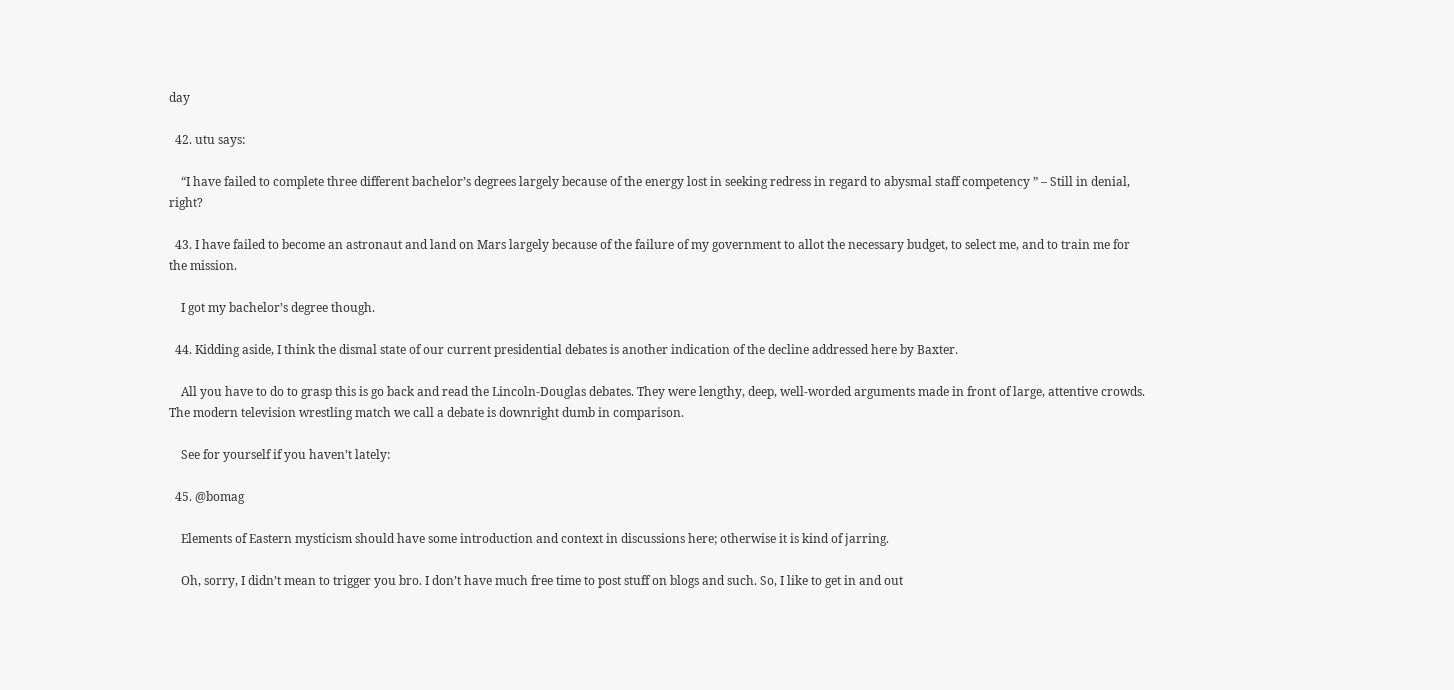day

  42. utu says:

    “I have failed to complete three different bachelor’s degrees largely because of the energy lost in seeking redress in regard to abysmal staff competency ” – Still in denial, right?

  43. I have failed to become an astronaut and land on Mars largely because of the failure of my government to allot the necessary budget, to select me, and to train me for the mission.

    I got my bachelor’s degree though.

  44. Kidding aside, I think the dismal state of our current presidential debates is another indication of the decline addressed here by Baxter.

    All you have to do to grasp this is go back and read the Lincoln-Douglas debates. They were lengthy, deep, well-worded arguments made in front of large, attentive crowds. The modern television wrestling match we call a debate is downright dumb in comparison.

    See for yourself if you haven’t lately:

  45. @bomag

    Elements of Eastern mysticism should have some introduction and context in discussions here; otherwise it is kind of jarring.

    Oh, sorry, I didn’t mean to trigger you bro. I don’t have much free time to post stuff on blogs and such. So, I like to get in and out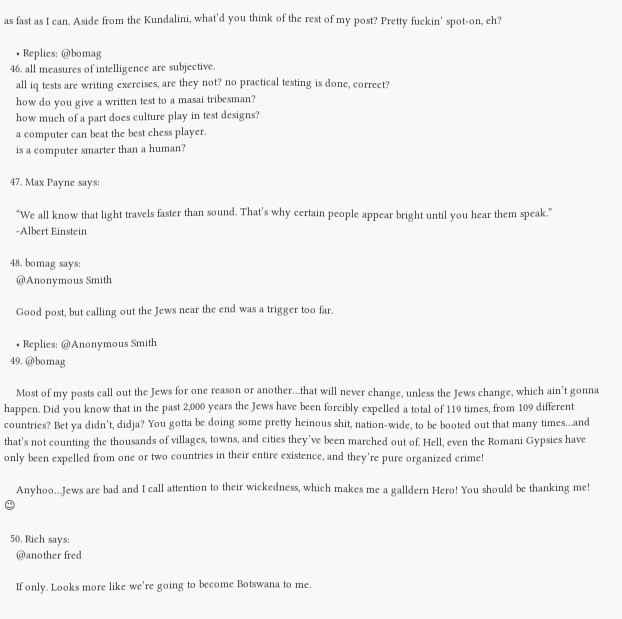as fast as I can. Aside from the Kundalini, what’d you think of the rest of my post? Pretty fuckin’ spot-on, eh?

    • Replies: @bomag
  46. all measures of intelligence are subjective.
    all iq tests are writing exercises, are they not? no practical testing is done, correct?
    how do you give a written test to a masai tribesman?
    how much of a part does culture play in test designs?
    a computer can beat the best chess player.
    is a computer smarter than a human?

  47. Max Payne says:

    “We all know that light travels faster than sound. That’s why certain people appear bright until you hear them speak.”
    -Albert Einstein

  48. bomag says:
    @Anonymous Smith

    Good post, but calling out the Jews near the end was a trigger too far.

    • Replies: @Anonymous Smith
  49. @bomag

    Most of my posts call out the Jews for one reason or another…that will never change, unless the Jews change, which ain’t gonna happen. Did you know that in the past 2,000 years the Jews have been forcibly expelled a total of 119 times, from 109 different countries? Bet ya didn’t, didja? You gotta be doing some pretty heinous shit, nation-wide, to be booted out that many times…and that’s not counting the thousands of villages, towns, and cities they’ve been marched out of. Hell, even the Romani Gypsies have only been expelled from one or two countries in their entire existence, and they’re pure organized crime!

    Anyhoo…Jews are bad and I call attention to their wickedness, which makes me a galldern Hero! You should be thanking me! 😉

  50. Rich says:
    @another fred

    If only. Looks more like we’re going to become Botswana to me.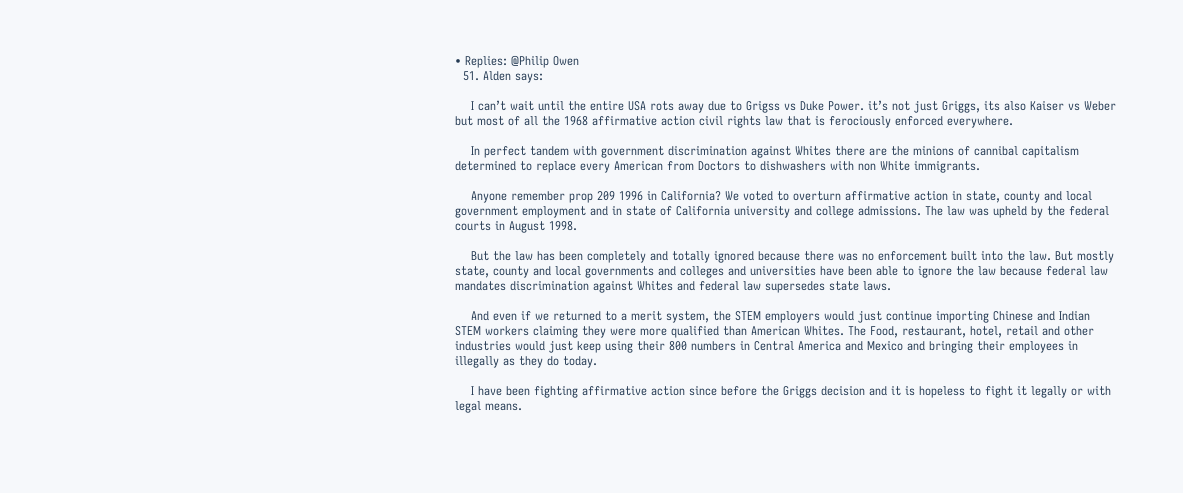• Replies: @Philip Owen
  51. Alden says:

    I can’t wait until the entire USA rots away due to Grigss vs Duke Power. it’s not just Griggs, its also Kaiser vs Weber but most of all the 1968 affirmative action civil rights law that is ferociously enforced everywhere.

    In perfect tandem with government discrimination against Whites there are the minions of cannibal capitalism determined to replace every American from Doctors to dishwashers with non White immigrants.

    Anyone remember prop 209 1996 in California? We voted to overturn affirmative action in state, county and local government employment and in state of California university and college admissions. The law was upheld by the federal courts in August 1998.

    But the law has been completely and totally ignored because there was no enforcement built into the law. But mostly state, county and local governments and colleges and universities have been able to ignore the law because federal law mandates discrimination against Whites and federal law supersedes state laws.

    And even if we returned to a merit system, the STEM employers would just continue importing Chinese and Indian STEM workers claiming they were more qualified than American Whites. The Food, restaurant, hotel, retail and other industries would just keep using their 800 numbers in Central America and Mexico and bringing their employees in illegally as they do today.

    I have been fighting affirmative action since before the Griggs decision and it is hopeless to fight it legally or with legal means.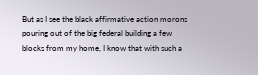But as I see the black affirmative action morons pouring out of the big federal building a few blocks from my home, I know that with such a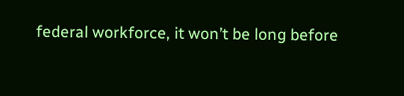federal workforce, it won’t be long before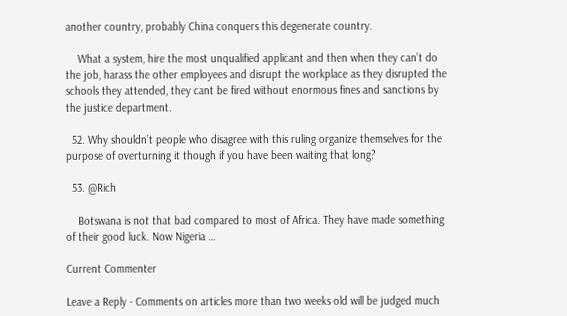another country, probably China conquers this degenerate country.

    What a system, hire the most unqualified applicant and then when they can’t do the job, harass the other employees and disrupt the workplace as they disrupted the schools they attended, they cant be fired without enormous fines and sanctions by the justice department.

  52. Why shouldn’t people who disagree with this ruling organize themselves for the purpose of overturning it though if you have been waiting that long?

  53. @Rich

    Botswana is not that bad compared to most of Africa. They have made something of their good luck. Now Nigeria …

Current Commenter

Leave a Reply - Comments on articles more than two weeks old will be judged much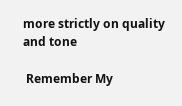more strictly on quality and tone

 Remember My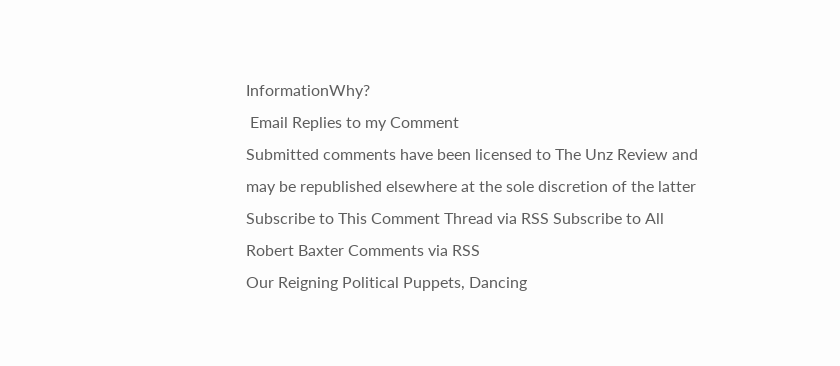InformationWhy?
 Email Replies to my Comment
Submitted comments have been licensed to The Unz Review and may be republished elsewhere at the sole discretion of the latter
Subscribe to This Comment Thread via RSS Subscribe to All Robert Baxter Comments via RSS
Our Reigning Political Puppets, Dancing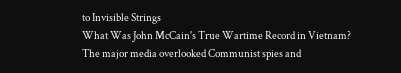to Invisible Strings
What Was John McCain's True Wartime Record in Vietnam?
The major media overlooked Communist spies and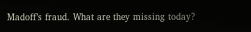Madoff’s fraud. What are they missing today?